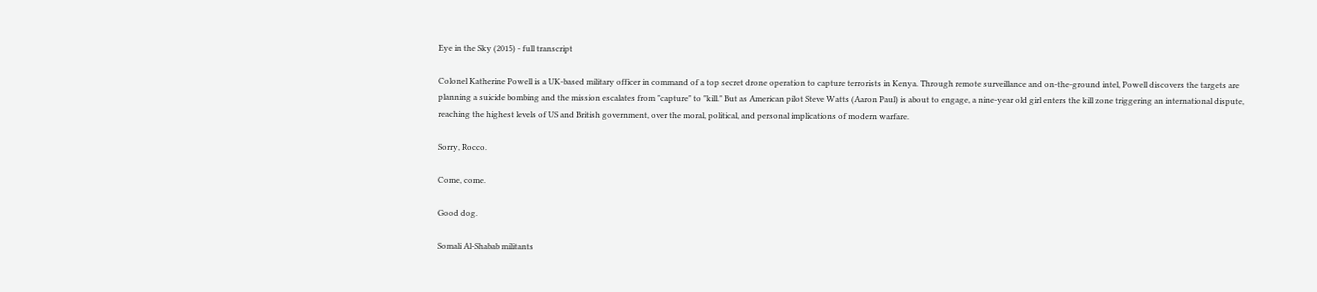Eye in the Sky (2015) - full transcript

Colonel Katherine Powell is a UK-based military officer in command of a top secret drone operation to capture terrorists in Kenya. Through remote surveillance and on-the-ground intel, Powell discovers the targets are planning a suicide bombing and the mission escalates from "capture" to "kill." But as American pilot Steve Watts (Aaron Paul) is about to engage, a nine-year old girl enters the kill zone triggering an international dispute, reaching the highest levels of US and British government, over the moral, political, and personal implications of modern warfare.

Sorry, Rocco.

Come, come.

Good dog.

Somali Al-Shabab militants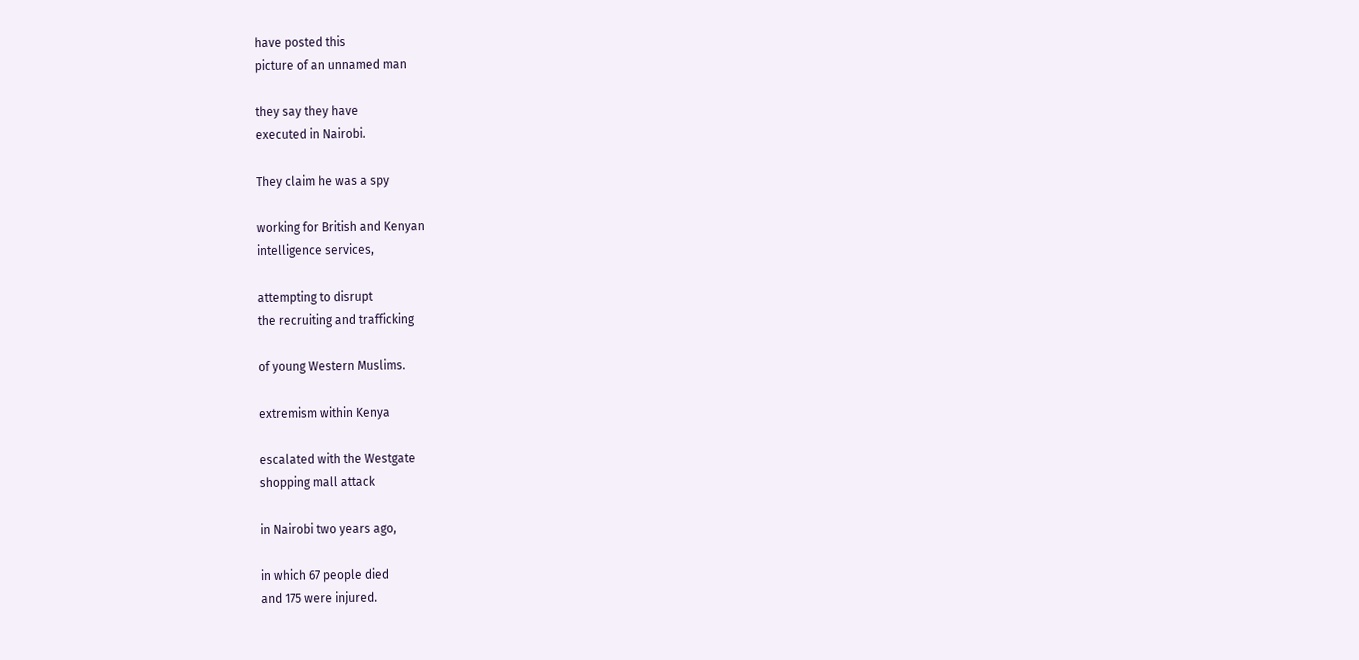have posted this
picture of an unnamed man

they say they have
executed in Nairobi.

They claim he was a spy

working for British and Kenyan
intelligence services,

attempting to disrupt
the recruiting and trafficking

of young Western Muslims.

extremism within Kenya

escalated with the Westgate
shopping mall attack

in Nairobi two years ago,

in which 67 people died
and 175 were injured.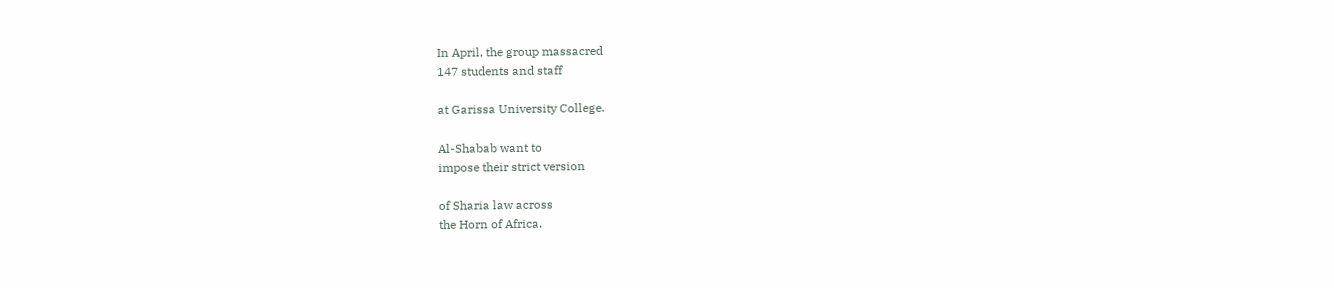In April, the group massacred
147 students and staff

at Garissa University College.

Al-Shabab want to
impose their strict version

of Sharia law across
the Horn of Africa.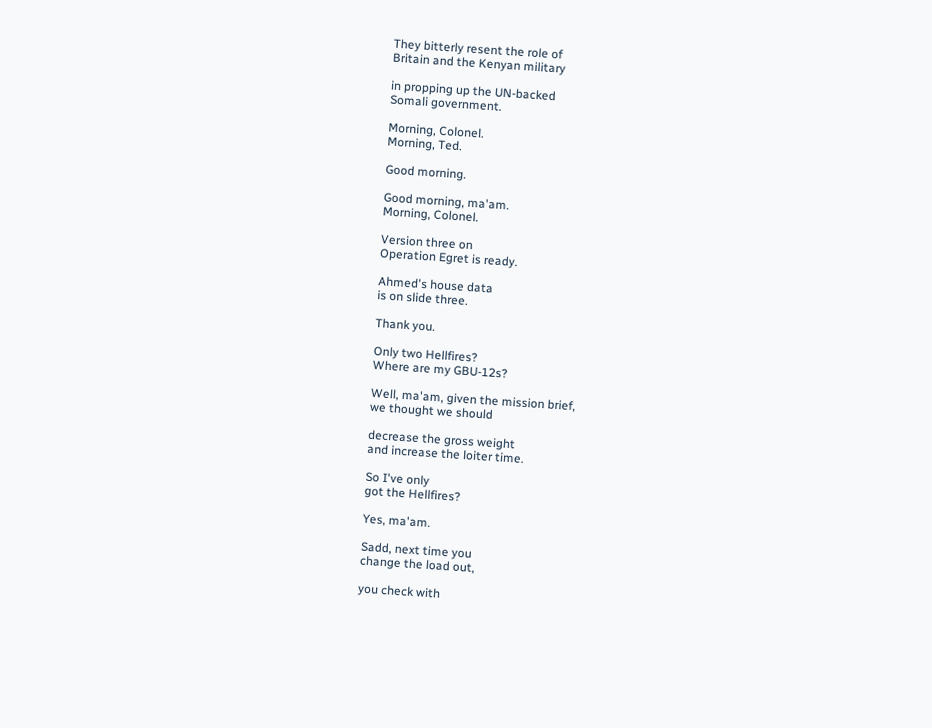They bitterly resent the role of
Britain and the Kenyan military

in propping up the UN-backed
Somali government.

Morning, Colonel.
Morning, Ted.

Good morning.

Good morning, ma'am.
Morning, Colonel.

Version three on
Operation Egret is ready.

Ahmed's house data
is on slide three.

Thank you.

Only two Hellfires?
Where are my GBU-12s?

Well, ma'am, given the mission brief,
we thought we should

decrease the gross weight
and increase the loiter time.

So I've only
got the Hellfires?

Yes, ma'am.

Sadd, next time you
change the load out,

you check with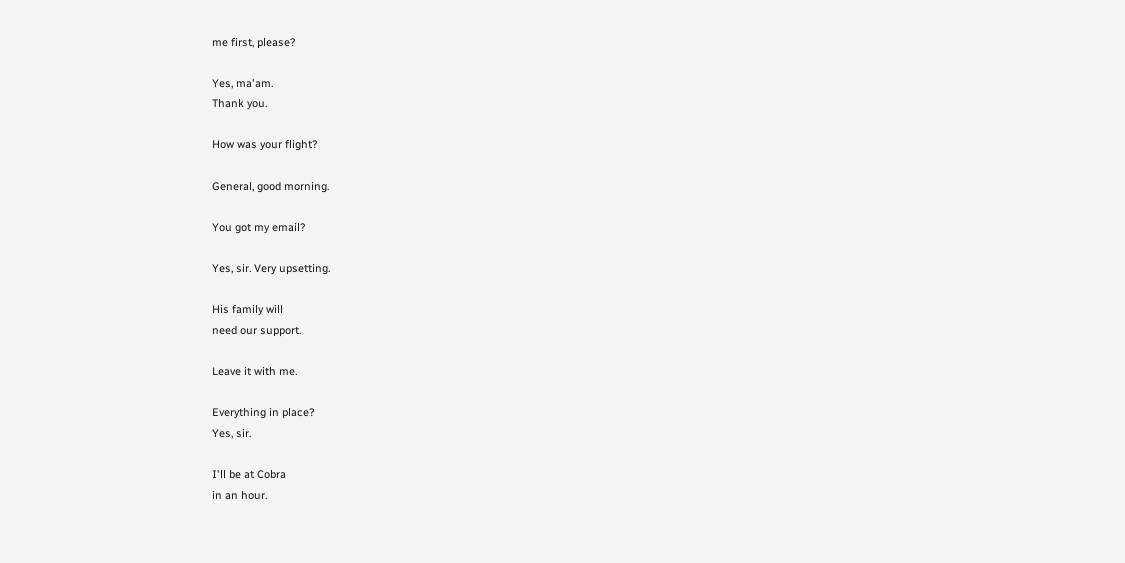me first, please?

Yes, ma'am.
Thank you.

How was your flight?

General, good morning.

You got my email?

Yes, sir. Very upsetting.

His family will
need our support.

Leave it with me.

Everything in place?
Yes, sir.

I'll be at Cobra
in an hour.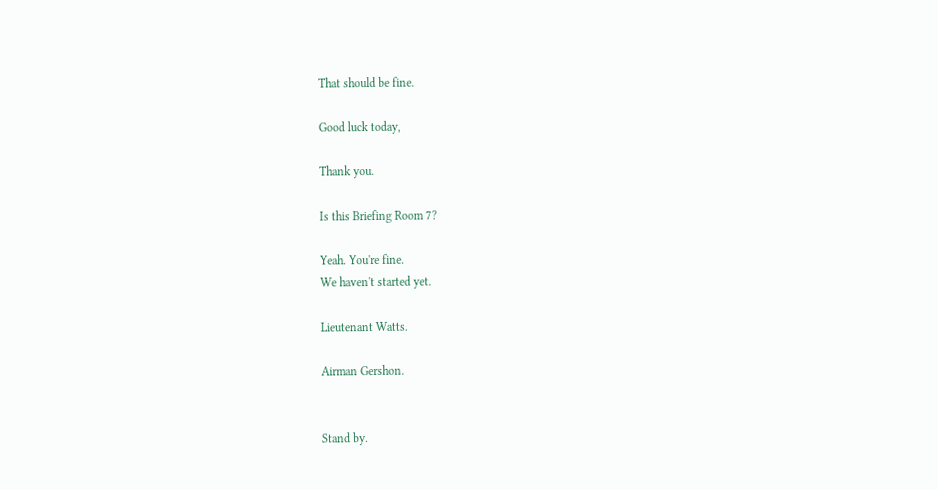That should be fine.

Good luck today,

Thank you.

Is this Briefing Room 7?

Yeah. You're fine.
We haven't started yet.

Lieutenant Watts.

Airman Gershon.


Stand by.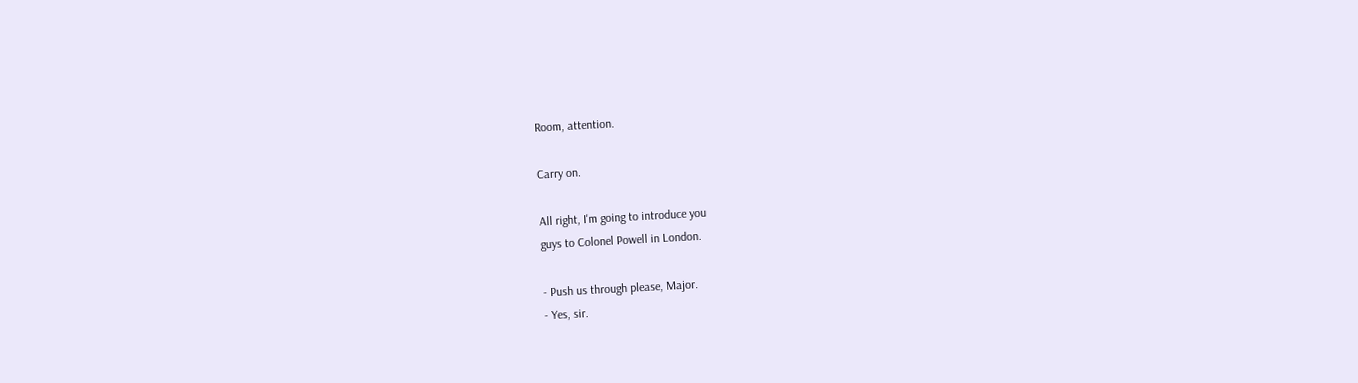Room, attention.

Carry on.

All right, I'm going to introduce you
guys to Colonel Powell in London.

- Push us through please, Major.
- Yes, sir.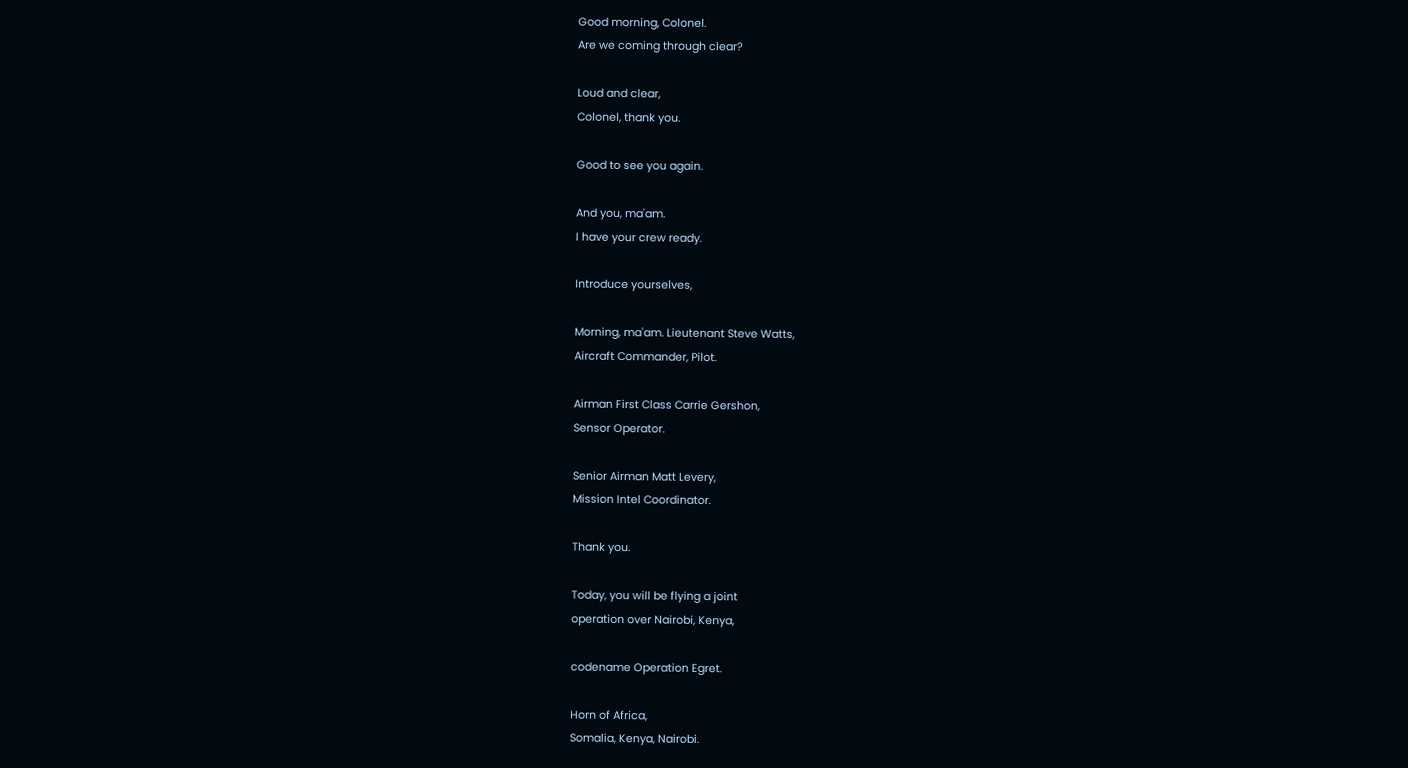Good morning, Colonel.
Are we coming through clear?

Loud and clear,
Colonel, thank you.

Good to see you again.

And you, ma'am.
I have your crew ready.

Introduce yourselves,

Morning, ma'am. Lieutenant Steve Watts,
Aircraft Commander, Pilot.

Airman First Class Carrie Gershon,
Sensor Operator.

Senior Airman Matt Levery,
Mission Intel Coordinator.

Thank you.

Today, you will be flying a joint
operation over Nairobi, Kenya,

codename Operation Egret.

Horn of Africa,
Somalia, Kenya, Nairobi.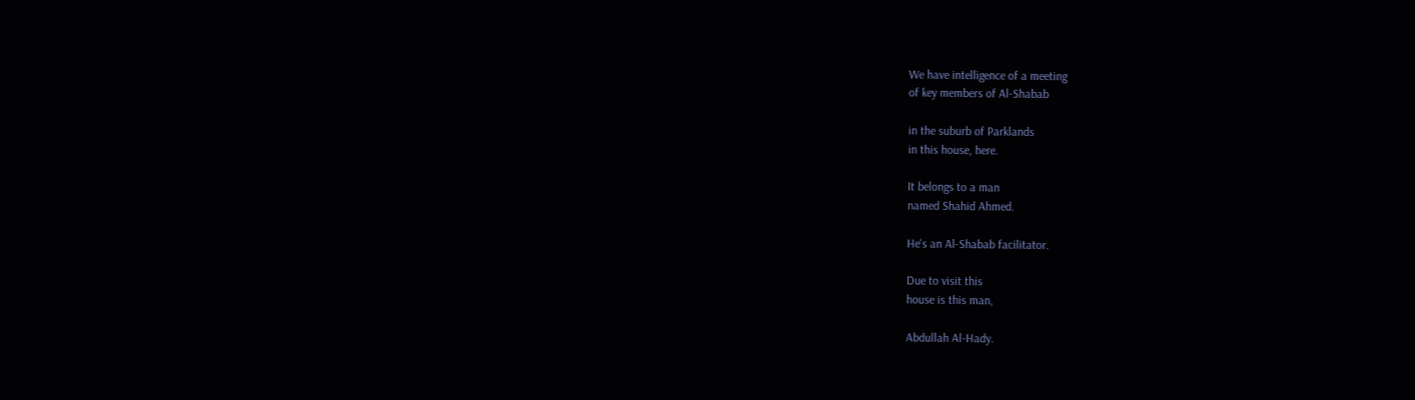We have intelligence of a meeting
of key members of Al-Shabab

in the suburb of Parklands
in this house, here.

It belongs to a man
named Shahid Ahmed.

He's an Al-Shabab facilitator.

Due to visit this
house is this man,

Abdullah Al-Hady.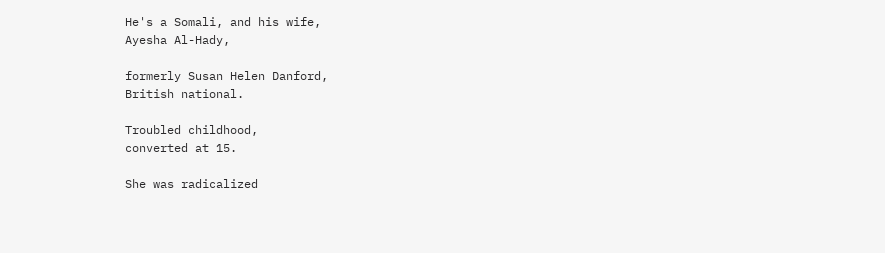He's a Somali, and his wife,
Ayesha Al-Hady,

formerly Susan Helen Danford,
British national.

Troubled childhood,
converted at 15.

She was radicalized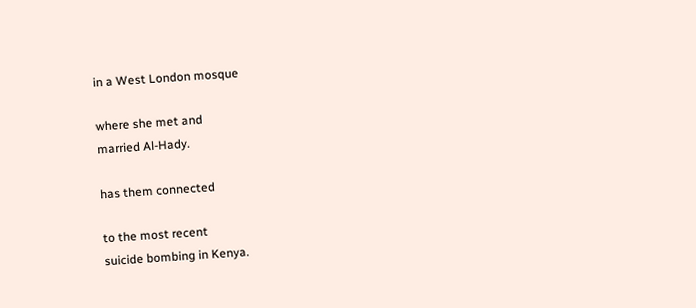in a West London mosque

where she met and
married Al-Hady.

has them connected

to the most recent
suicide bombing in Kenya.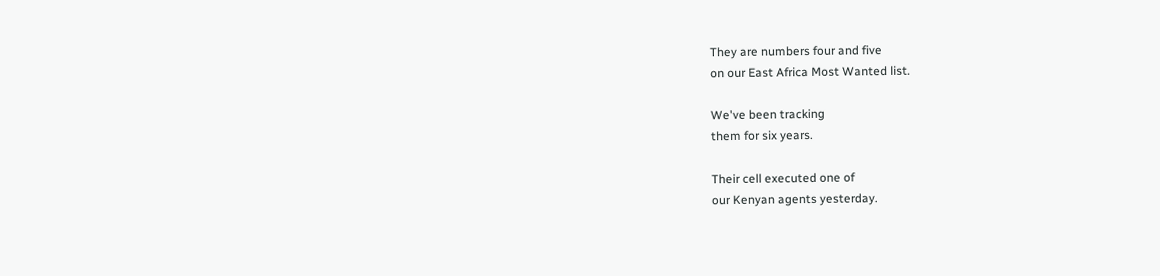They are numbers four and five
on our East Africa Most Wanted list.

We've been tracking
them for six years.

Their cell executed one of
our Kenyan agents yesterday.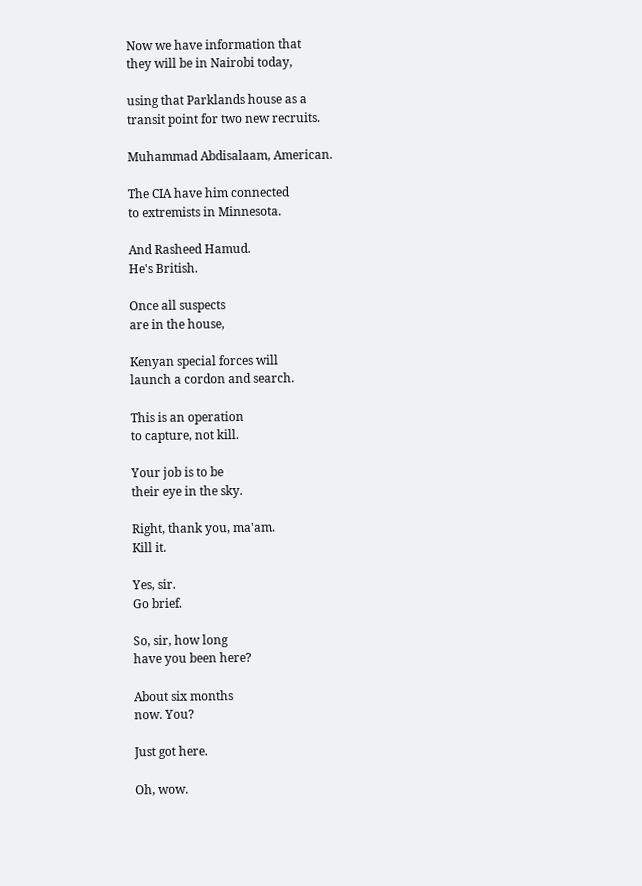Now we have information that
they will be in Nairobi today,

using that Parklands house as a
transit point for two new recruits.

Muhammad Abdisalaam, American.

The CIA have him connected
to extremists in Minnesota.

And Rasheed Hamud.
He's British.

Once all suspects
are in the house,

Kenyan special forces will
launch a cordon and search.

This is an operation
to capture, not kill.

Your job is to be
their eye in the sky.

Right, thank you, ma'am.
Kill it.

Yes, sir.
Go brief.

So, sir, how long
have you been here?

About six months
now. You?

Just got here.

Oh, wow.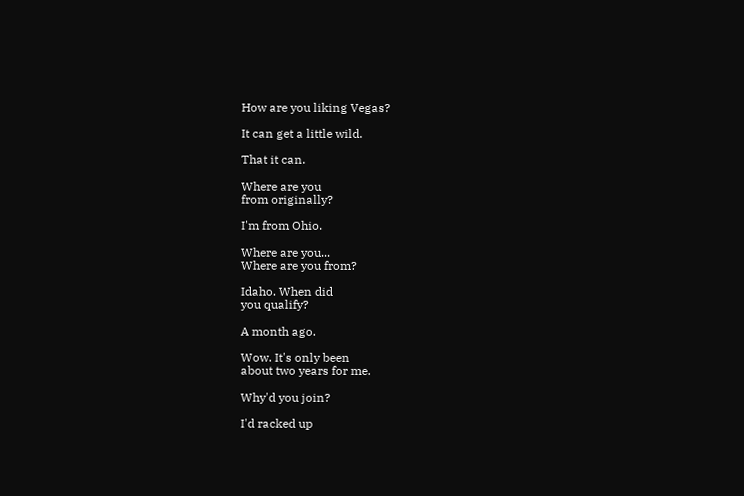How are you liking Vegas?

It can get a little wild.

That it can.

Where are you
from originally?

I'm from Ohio.

Where are you...
Where are you from?

Idaho. When did
you qualify?

A month ago.

Wow. It's only been
about two years for me.

Why'd you join?

I'd racked up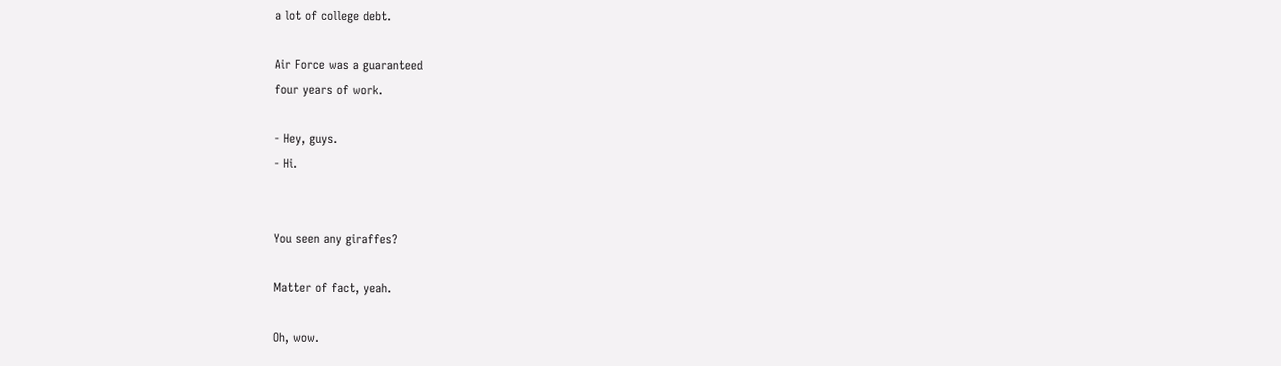a lot of college debt.

Air Force was a guaranteed
four years of work.

- Hey, guys.
- Hi.


You seen any giraffes?

Matter of fact, yeah.

Oh, wow.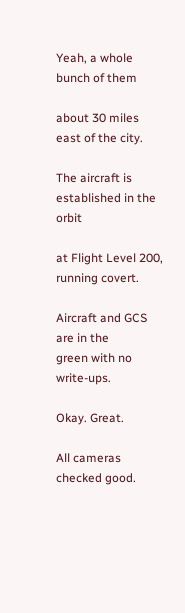Yeah, a whole bunch of them

about 30 miles
east of the city.

The aircraft is
established in the orbit

at Flight Level 200,
running covert.

Aircraft and GCS are in the
green with no write-ups.

Okay. Great.

All cameras
checked good.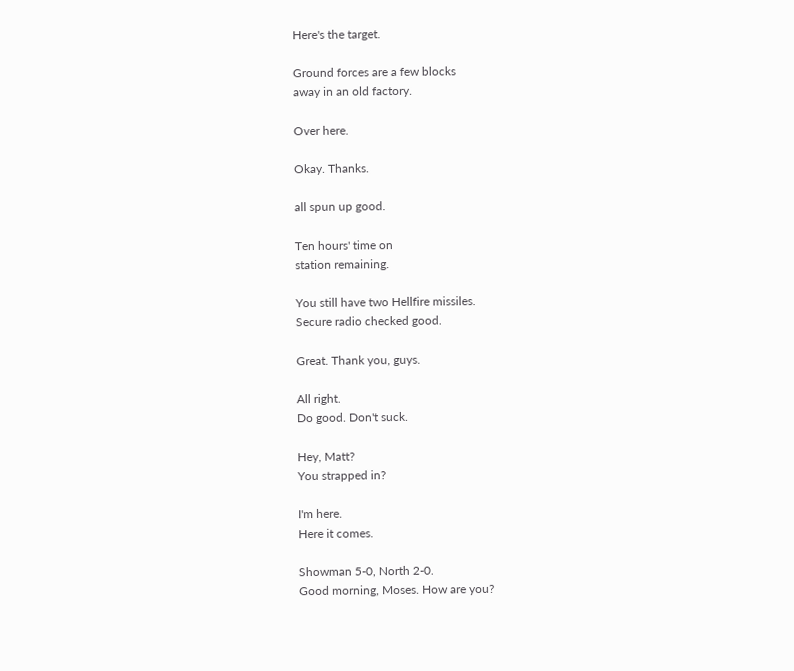Here's the target.

Ground forces are a few blocks
away in an old factory.

Over here.

Okay. Thanks.

all spun up good.

Ten hours' time on
station remaining.

You still have two Hellfire missiles.
Secure radio checked good.

Great. Thank you, guys.

All right.
Do good. Don't suck.

Hey, Matt?
You strapped in?

I'm here.
Here it comes.

Showman 5-0, North 2-0.
Good morning, Moses. How are you?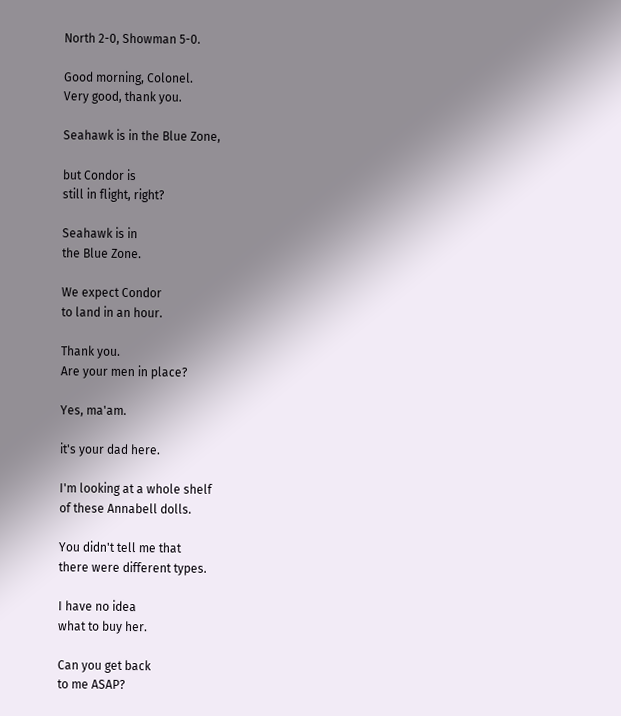North 2-0, Showman 5-0.

Good morning, Colonel.
Very good, thank you.

Seahawk is in the Blue Zone,

but Condor is
still in flight, right?

Seahawk is in
the Blue Zone.

We expect Condor
to land in an hour.

Thank you.
Are your men in place?

Yes, ma'am.

it's your dad here.

I'm looking at a whole shelf
of these Annabell dolls.

You didn't tell me that
there were different types.

I have no idea
what to buy her.

Can you get back
to me ASAP?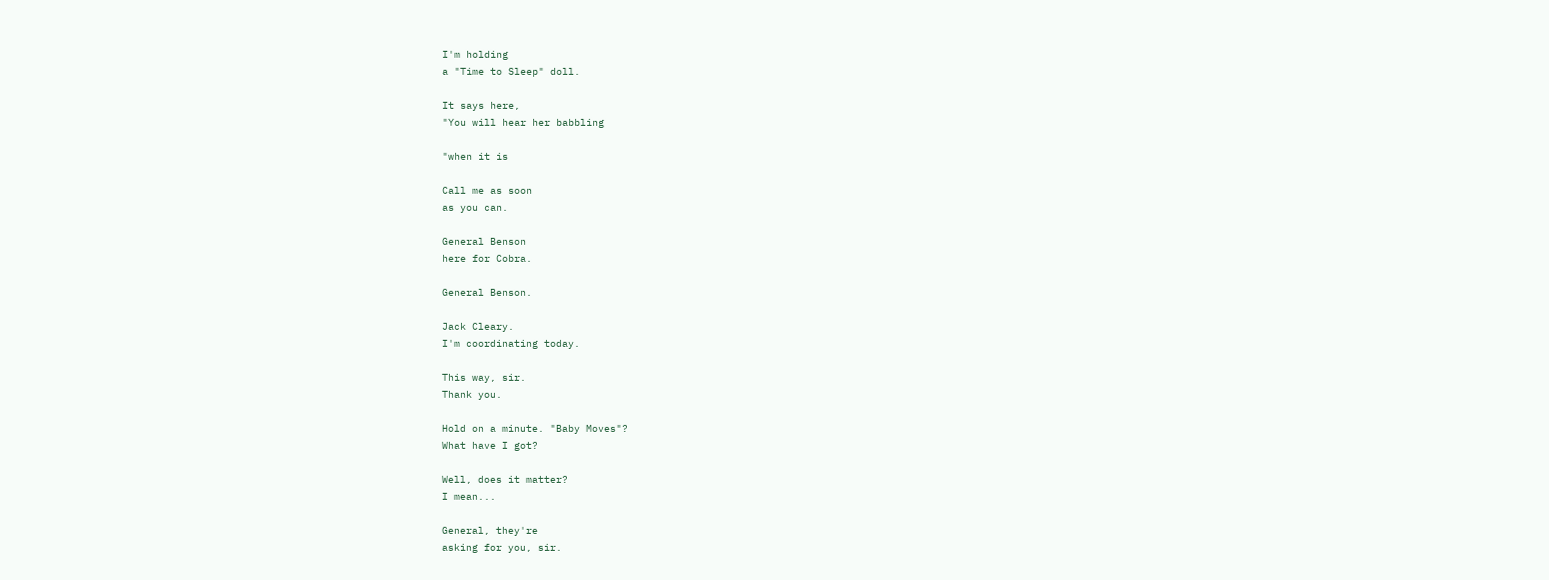I'm holding
a "Time to Sleep" doll.

It says here,
"You will hear her babbling

"when it is

Call me as soon
as you can.

General Benson
here for Cobra.

General Benson.

Jack Cleary.
I'm coordinating today.

This way, sir.
Thank you.

Hold on a minute. "Baby Moves"?
What have I got?

Well, does it matter?
I mean...

General, they're
asking for you, sir.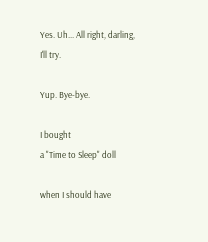Yes. Uh... All right, darling,
I'll try.

Yup. Bye-bye.

I bought
a "Time to Sleep" doll

when I should have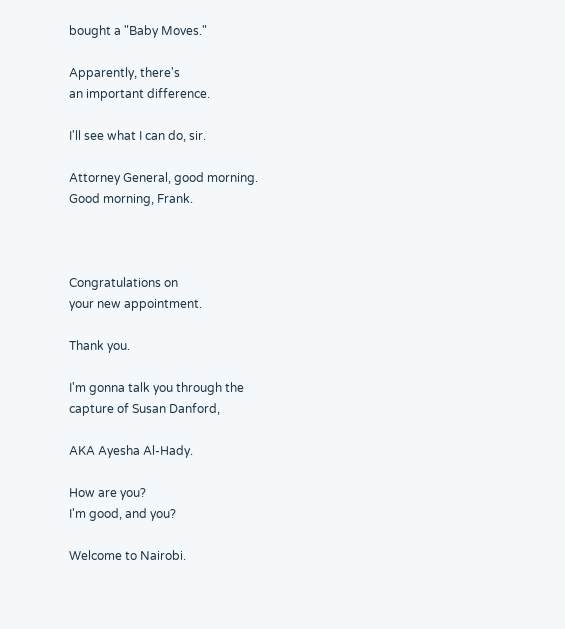bought a "Baby Moves."

Apparently, there's
an important difference.

I'll see what I can do, sir.

Attorney General, good morning.
Good morning, Frank.



Congratulations on
your new appointment.

Thank you.

I'm gonna talk you through the
capture of Susan Danford,

AKA Ayesha Al-Hady.

How are you?
I'm good, and you?

Welcome to Nairobi.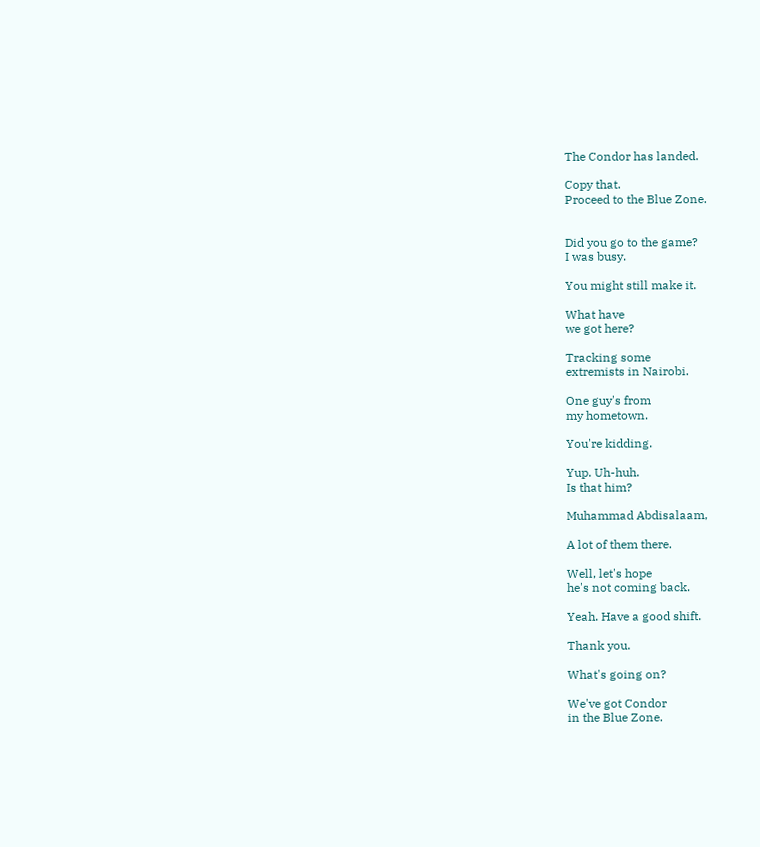The Condor has landed.

Copy that.
Proceed to the Blue Zone.


Did you go to the game?
I was busy.

You might still make it.

What have
we got here?

Tracking some
extremists in Nairobi.

One guy's from
my hometown.

You're kidding.

Yup. Uh-huh.
Is that him?

Muhammad Abdisalaam,

A lot of them there.

Well, let's hope
he's not coming back.

Yeah. Have a good shift.

Thank you.

What's going on?

We've got Condor
in the Blue Zone.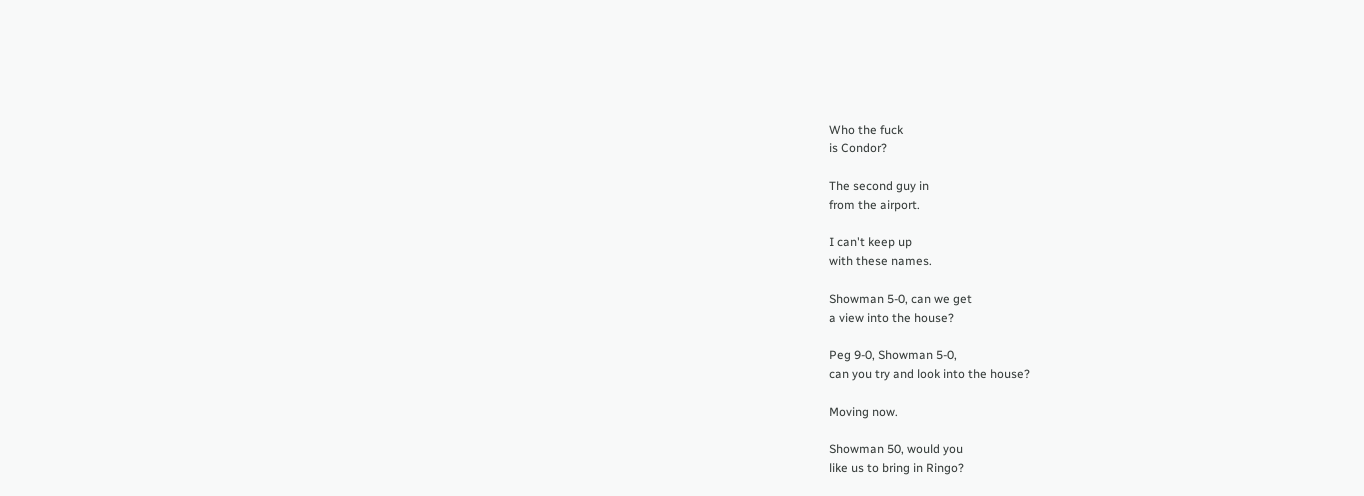Who the fuck
is Condor?

The second guy in
from the airport.

I can't keep up
with these names.

Showman 5-0, can we get
a view into the house?

Peg 9-0, Showman 5-0,
can you try and look into the house?

Moving now.

Showman 50, would you
like us to bring in Ringo?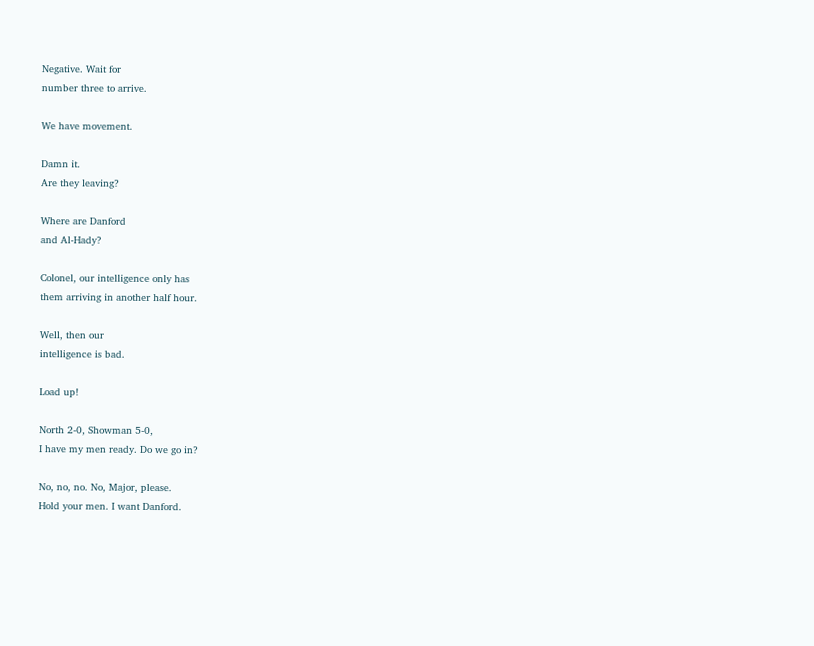Negative. Wait for
number three to arrive.

We have movement.

Damn it.
Are they leaving?

Where are Danford
and Al-Hady?

Colonel, our intelligence only has
them arriving in another half hour.

Well, then our
intelligence is bad.

Load up!

North 2-0, Showman 5-0,
I have my men ready. Do we go in?

No, no, no. No, Major, please.
Hold your men. I want Danford.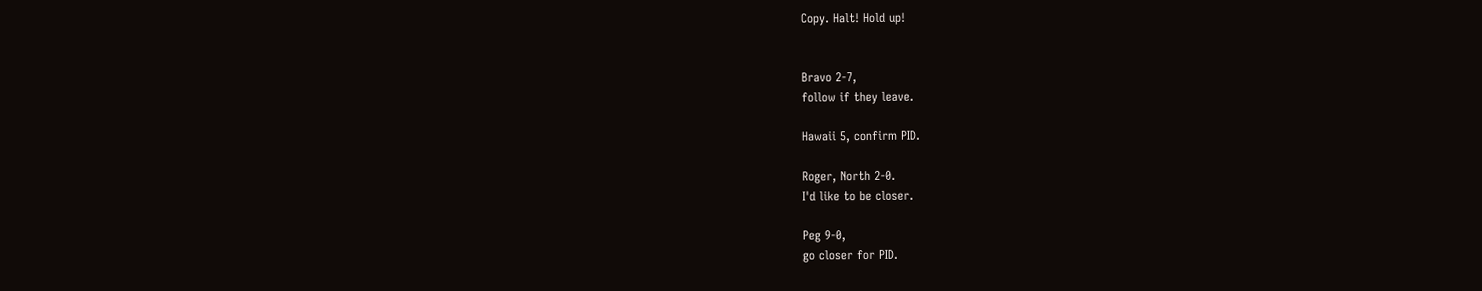Copy. Halt! Hold up!


Bravo 2-7,
follow if they leave.

Hawaii 5, confirm PID.

Roger, North 2-0.
I'd like to be closer.

Peg 9-0,
go closer for PID.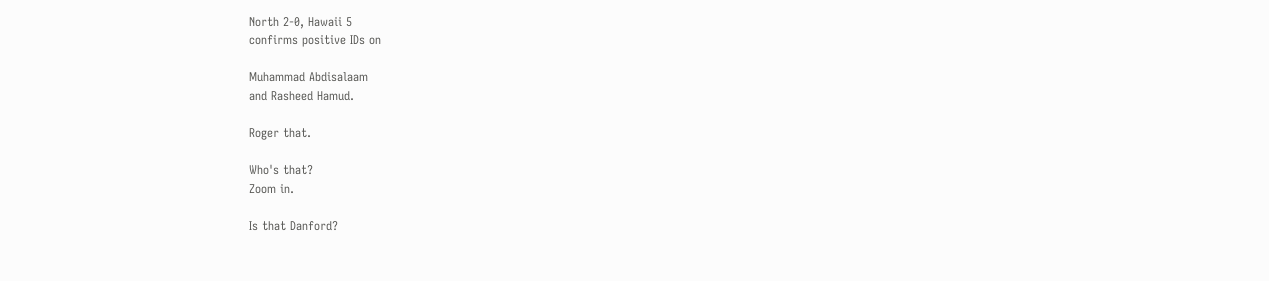North 2-0, Hawaii 5
confirms positive IDs on

Muhammad Abdisalaam
and Rasheed Hamud.

Roger that.

Who's that?
Zoom in.

Is that Danford?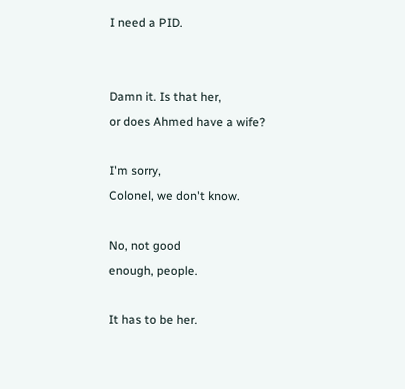I need a PID.


Damn it. Is that her,
or does Ahmed have a wife?

I'm sorry,
Colonel, we don't know.

No, not good
enough, people.

It has to be her.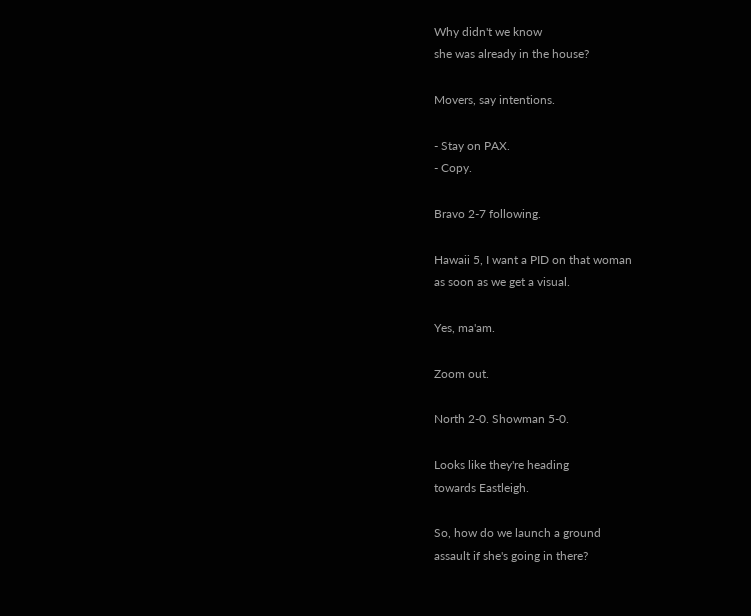Why didn't we know
she was already in the house?

Movers, say intentions.

- Stay on PAX.
- Copy.

Bravo 2-7 following.

Hawaii 5, I want a PID on that woman
as soon as we get a visual.

Yes, ma'am.

Zoom out.

North 2-0. Showman 5-0.

Looks like they're heading
towards Eastleigh.

So, how do we launch a ground
assault if she's going in there?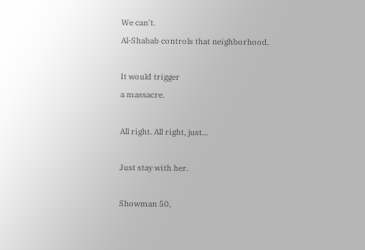We can't.
Al-Shabab controls that neighborhood.

It would trigger
a massacre.

All right. All right, just...

Just stay with her.

Showman 50,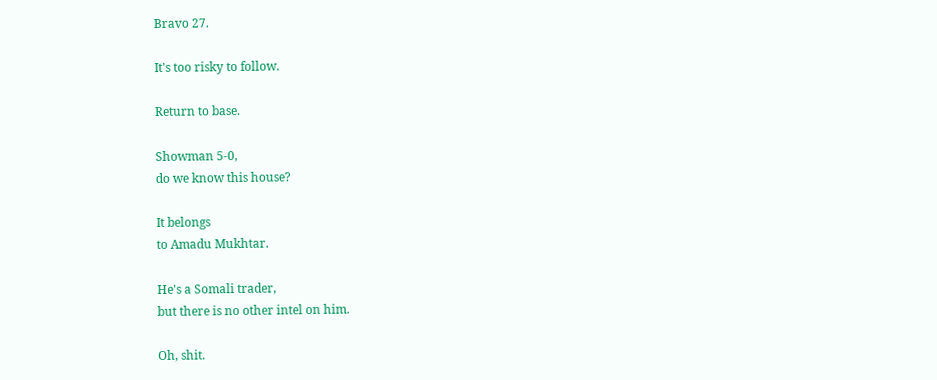Bravo 27.

It's too risky to follow.

Return to base.

Showman 5-0,
do we know this house?

It belongs
to Amadu Mukhtar.

He's a Somali trader,
but there is no other intel on him.

Oh, shit.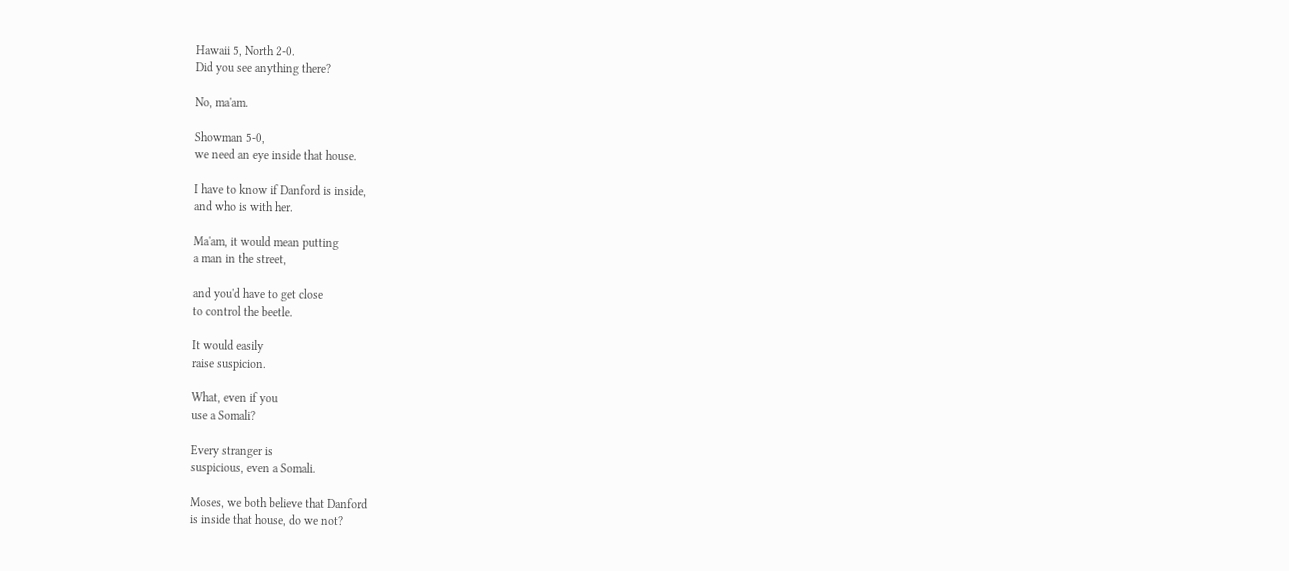Hawaii 5, North 2-0.
Did you see anything there?

No, ma'am.

Showman 5-0,
we need an eye inside that house.

I have to know if Danford is inside,
and who is with her.

Ma'am, it would mean putting
a man in the street,

and you'd have to get close
to control the beetle.

It would easily
raise suspicion.

What, even if you
use a Somali?

Every stranger is
suspicious, even a Somali.

Moses, we both believe that Danford
is inside that house, do we not?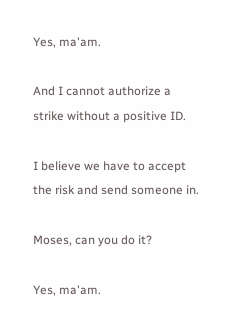Yes, ma'am.

And I cannot authorize a
strike without a positive ID.

I believe we have to accept
the risk and send someone in.

Moses, can you do it?

Yes, ma'am.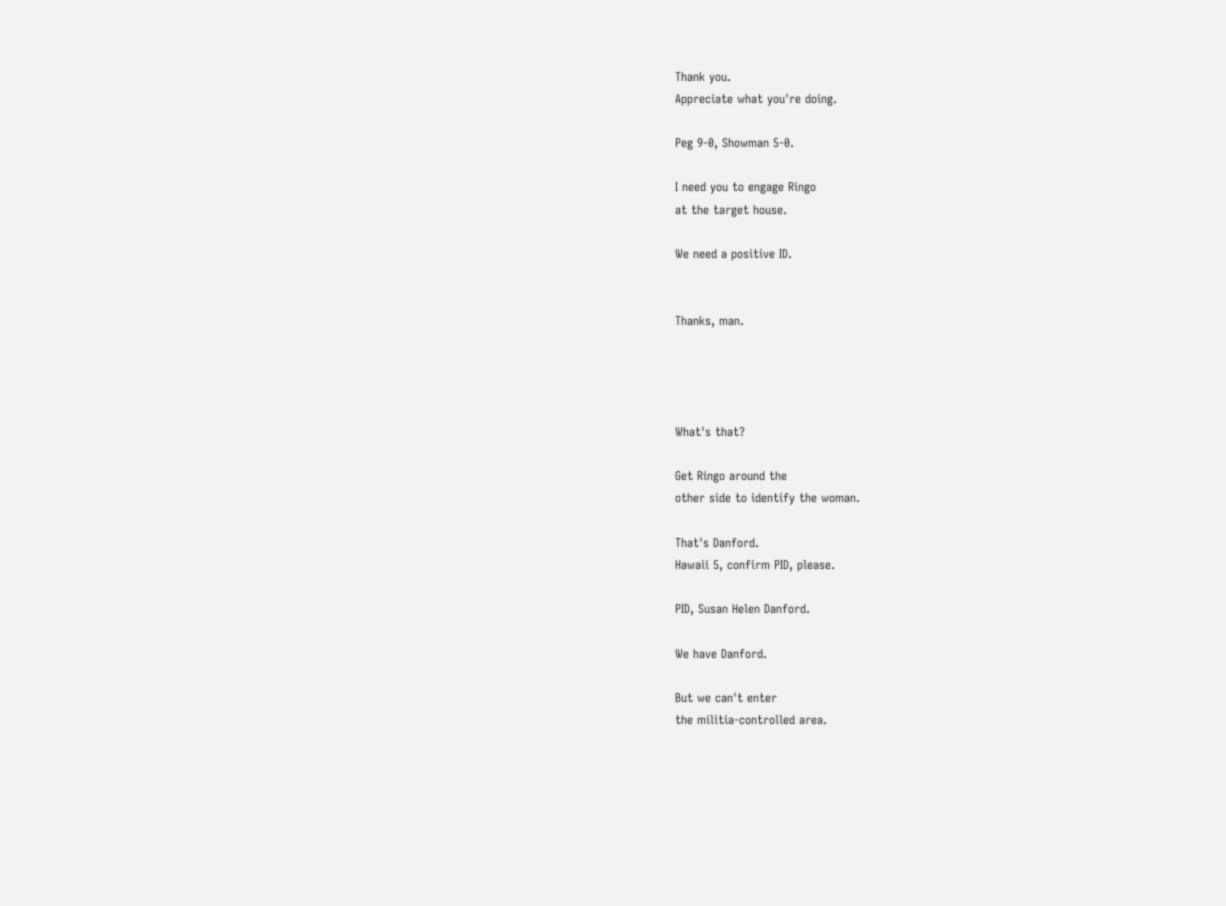Thank you.
Appreciate what you're doing.

Peg 9-0, Showman 5-0.

I need you to engage Ringo
at the target house.

We need a positive ID.


Thanks, man.




What's that?

Get Ringo around the
other side to identify the woman.

That's Danford.
Hawaii 5, confirm PID, please.

PID, Susan Helen Danford.

We have Danford.

But we can't enter
the militia-controlled area.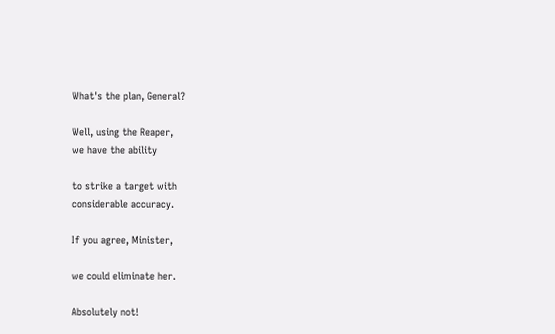What's the plan, General?

Well, using the Reaper,
we have the ability

to strike a target with
considerable accuracy.

If you agree, Minister,

we could eliminate her.

Absolutely not!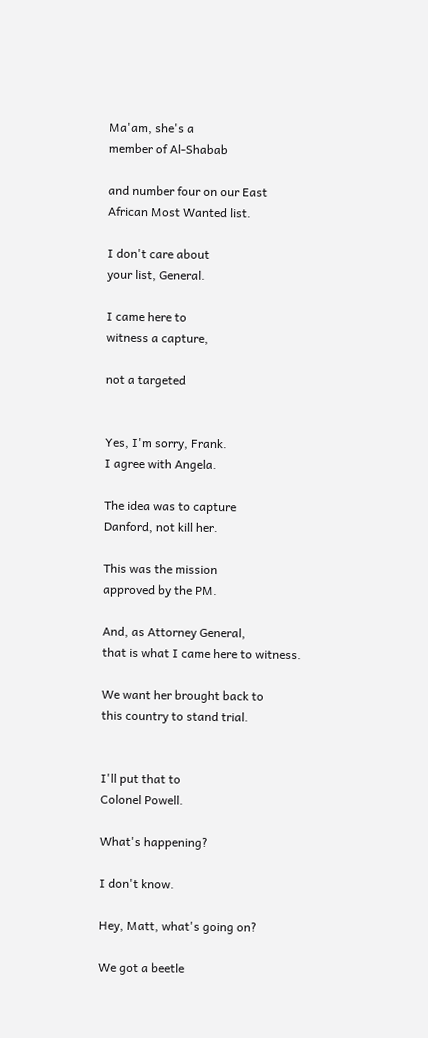Ma'am, she's a
member of Al-Shabab

and number four on our East
African Most Wanted list.

I don't care about
your list, General.

I came here to
witness a capture,

not a targeted


Yes, I'm sorry, Frank.
I agree with Angela.

The idea was to capture
Danford, not kill her.

This was the mission
approved by the PM.

And, as Attorney General,
that is what I came here to witness.

We want her brought back to
this country to stand trial.


I'll put that to
Colonel Powell.

What's happening?

I don't know.

Hey, Matt, what's going on?

We got a beetle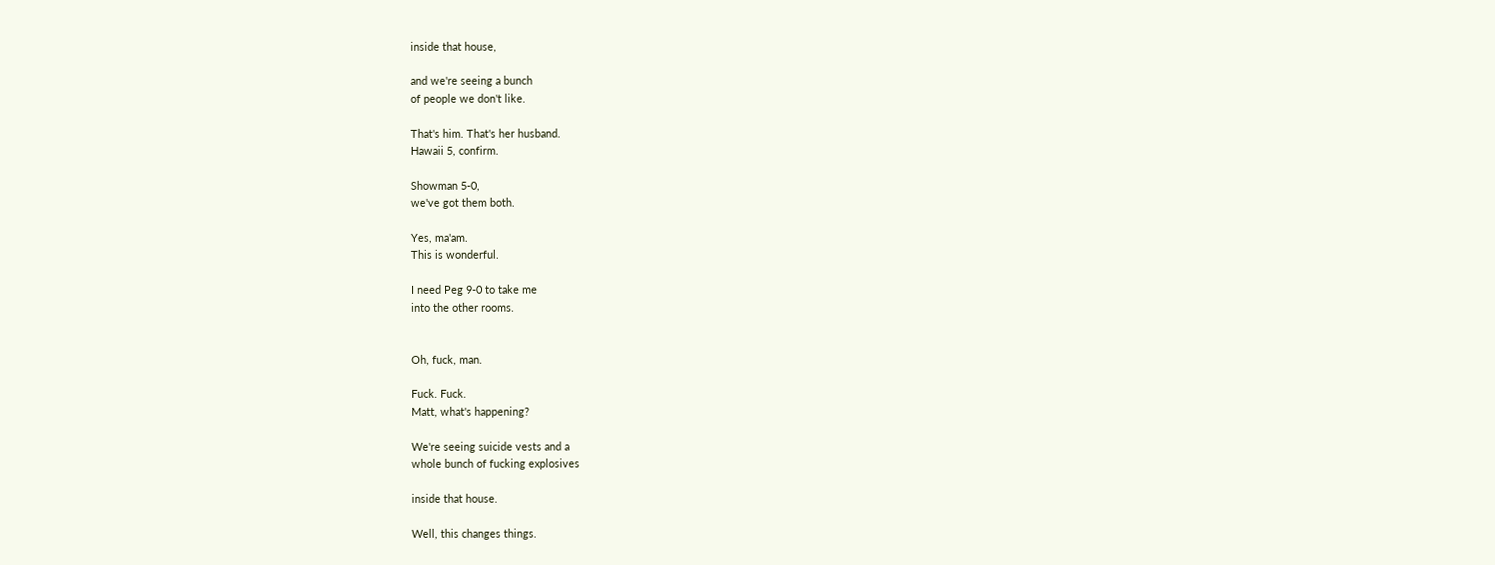inside that house,

and we're seeing a bunch
of people we don't like.

That's him. That's her husband.
Hawaii 5, confirm.

Showman 5-0,
we've got them both.

Yes, ma'am.
This is wonderful.

I need Peg 9-0 to take me
into the other rooms.


Oh, fuck, man.

Fuck. Fuck.
Matt, what's happening?

We're seeing suicide vests and a
whole bunch of fucking explosives

inside that house.

Well, this changes things.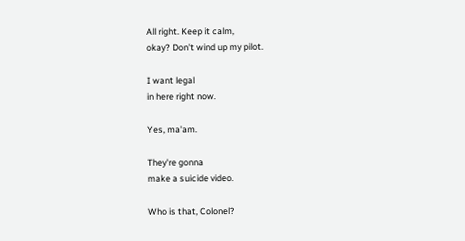All right. Keep it calm,
okay? Don't wind up my pilot.

I want legal
in here right now.

Yes, ma'am.

They're gonna
make a suicide video.

Who is that, Colonel?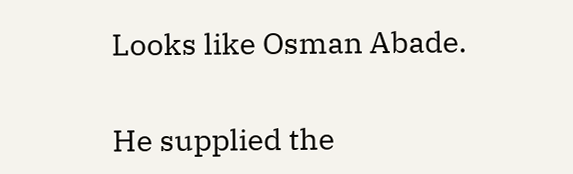Looks like Osman Abade.

He supplied the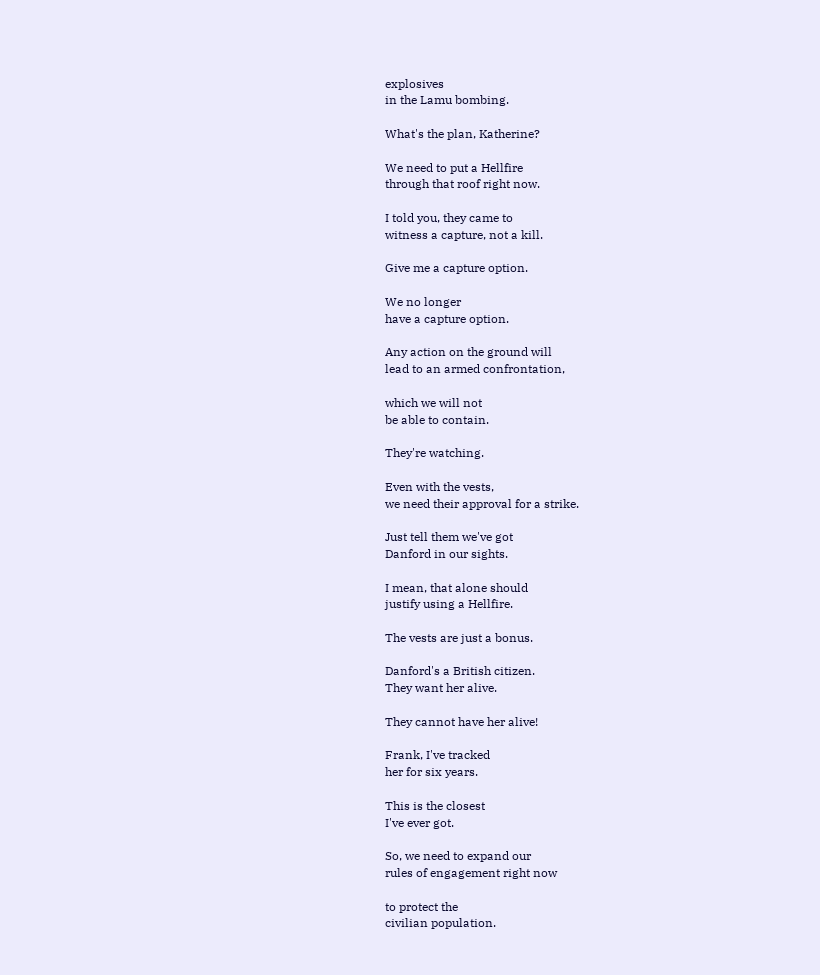explosives
in the Lamu bombing.

What's the plan, Katherine?

We need to put a Hellfire
through that roof right now.

I told you, they came to
witness a capture, not a kill.

Give me a capture option.

We no longer
have a capture option.

Any action on the ground will
lead to an armed confrontation,

which we will not
be able to contain.

They're watching.

Even with the vests,
we need their approval for a strike.

Just tell them we've got
Danford in our sights.

I mean, that alone should
justify using a Hellfire.

The vests are just a bonus.

Danford's a British citizen.
They want her alive.

They cannot have her alive!

Frank, I've tracked
her for six years.

This is the closest
I've ever got.

So, we need to expand our
rules of engagement right now

to protect the
civilian population.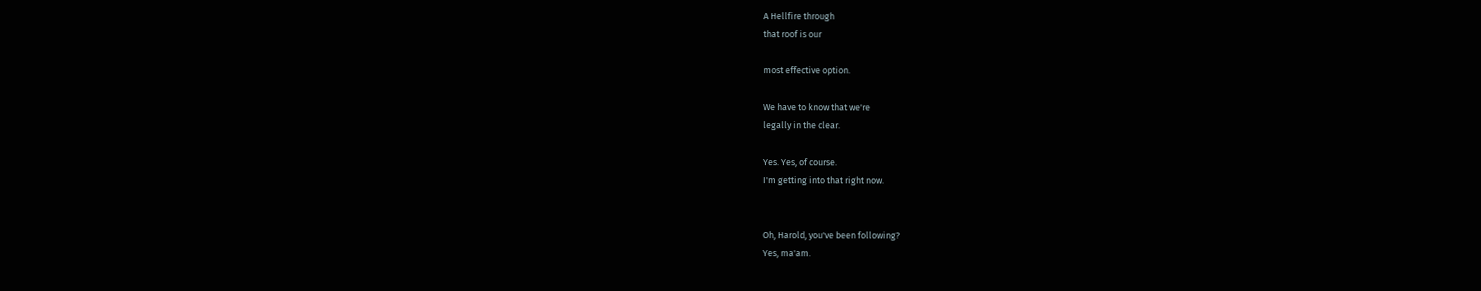A Hellfire through
that roof is our

most effective option.

We have to know that we're
legally in the clear.

Yes. Yes, of course.
I'm getting into that right now.


Oh, Harold, you've been following?
Yes, ma'am.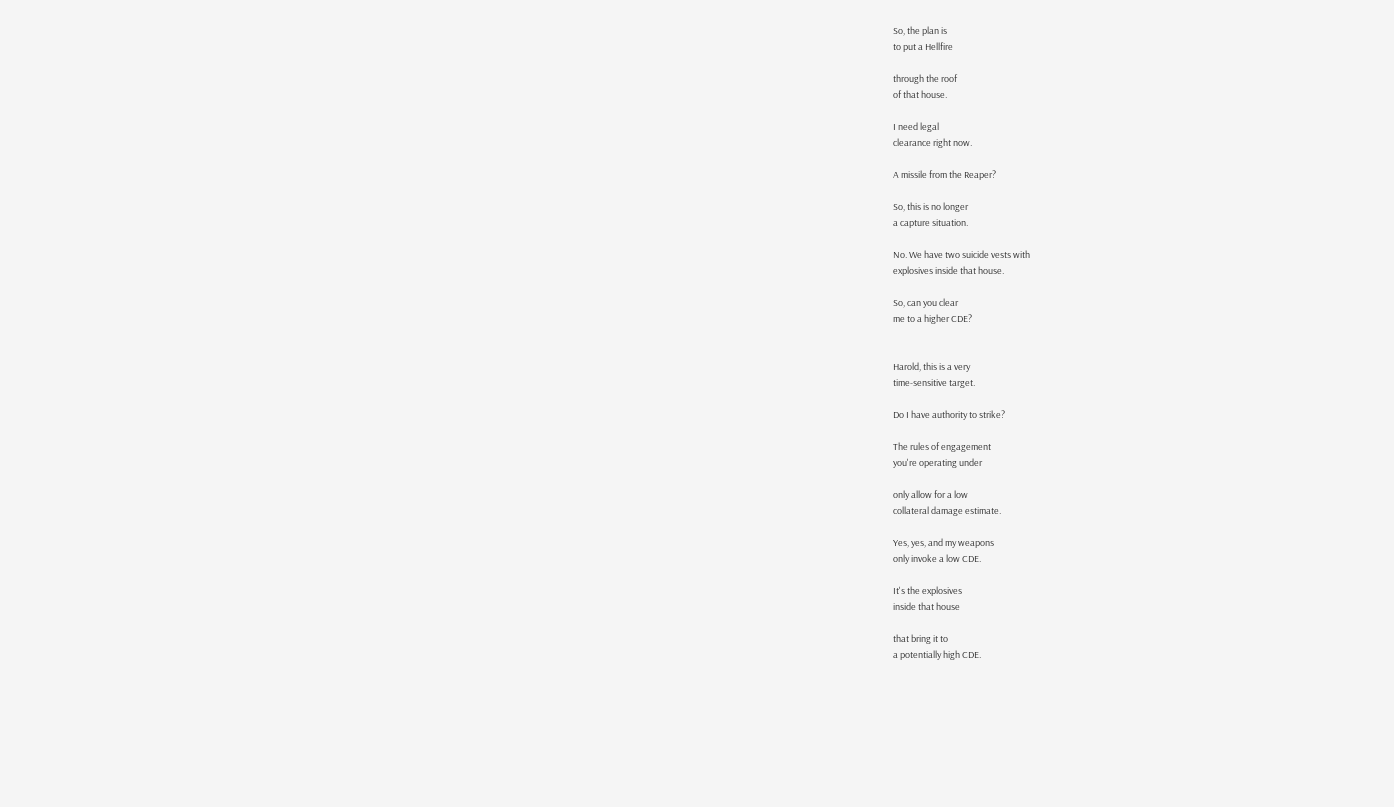So, the plan is
to put a Hellfire

through the roof
of that house.

I need legal
clearance right now.

A missile from the Reaper?

So, this is no longer
a capture situation.

No. We have two suicide vests with
explosives inside that house.

So, can you clear
me to a higher CDE?


Harold, this is a very
time-sensitive target.

Do I have authority to strike?

The rules of engagement
you're operating under

only allow for a low
collateral damage estimate.

Yes, yes, and my weapons
only invoke a low CDE.

It's the explosives
inside that house

that bring it to
a potentially high CDE.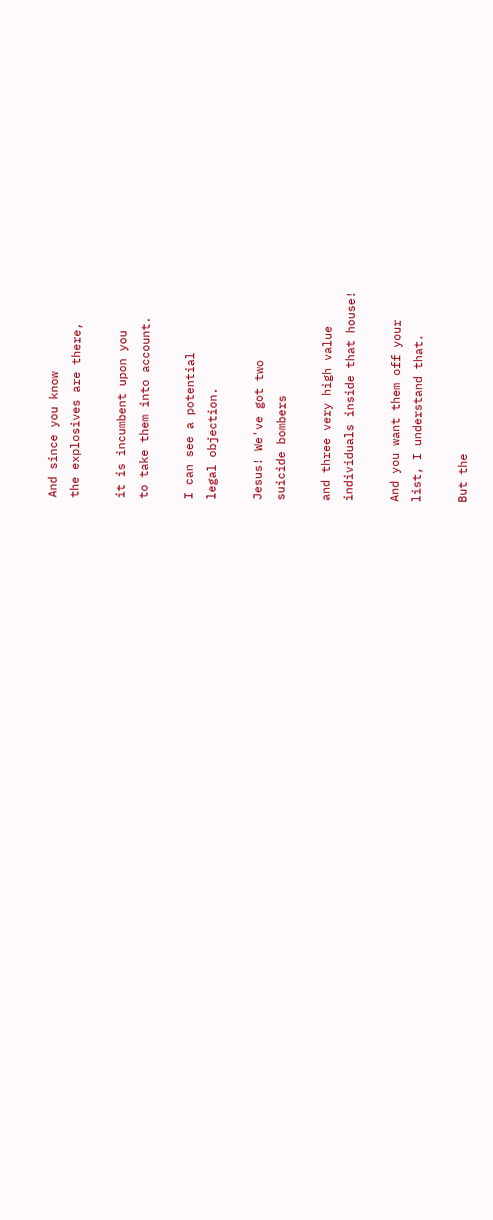And since you know
the explosives are there,

it is incumbent upon you
to take them into account.

I can see a potential
legal objection.

Jesus! We've got two
suicide bombers

and three very high value
individuals inside that house!

And you want them off your
list, I understand that.

But the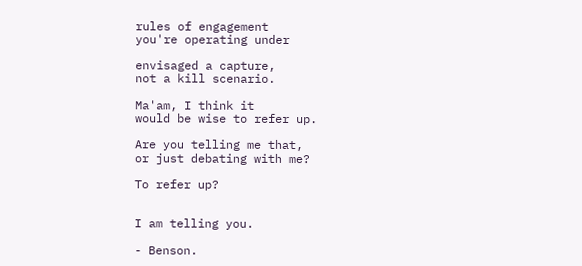rules of engagement
you're operating under

envisaged a capture,
not a kill scenario.

Ma'am, I think it
would be wise to refer up.

Are you telling me that,
or just debating with me?

To refer up?


I am telling you.

- Benson.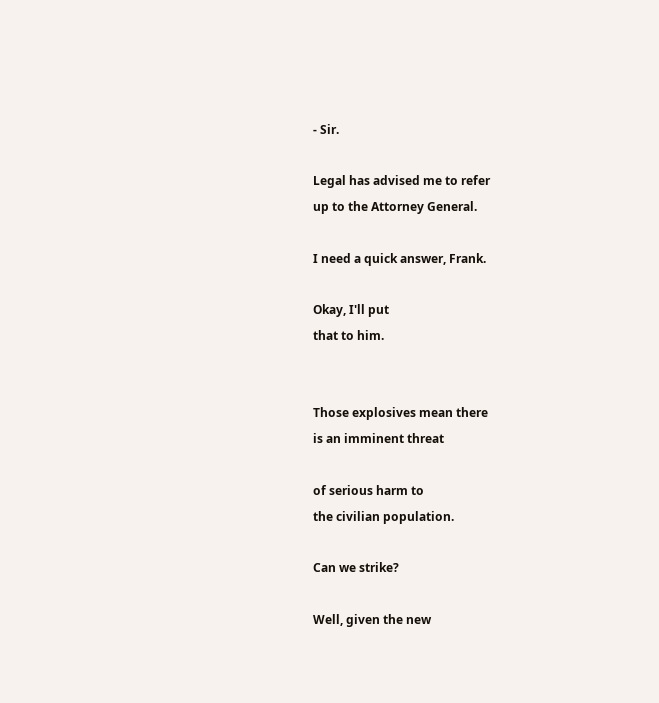- Sir.

Legal has advised me to refer
up to the Attorney General.

I need a quick answer, Frank.

Okay, I'll put
that to him.


Those explosives mean there
is an imminent threat

of serious harm to
the civilian population.

Can we strike?

Well, given the new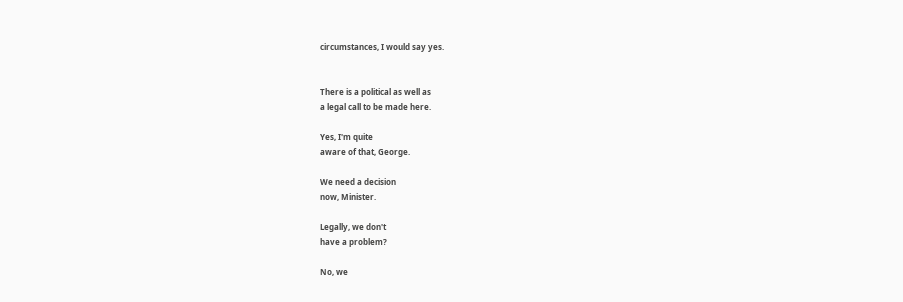circumstances, I would say yes.


There is a political as well as
a legal call to be made here.

Yes, I'm quite
aware of that, George.

We need a decision
now, Minister.

Legally, we don't
have a problem?

No, we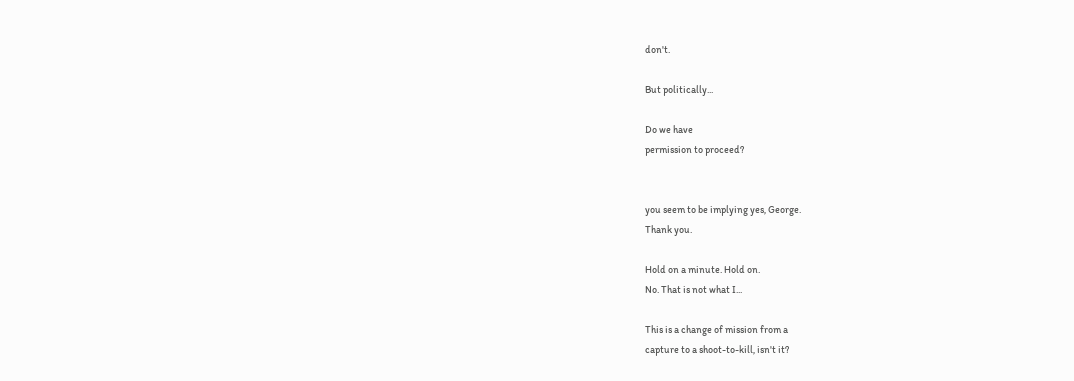don't.

But politically...

Do we have
permission to proceed?


you seem to be implying yes, George.
Thank you.

Hold on a minute. Hold on.
No. That is not what I...

This is a change of mission from a
capture to a shoot-to-kill, isn't it?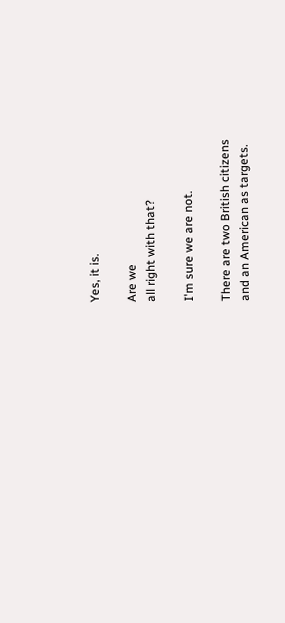Yes, it is.

Are we
all right with that?

I'm sure we are not.

There are two British citizens
and an American as targets.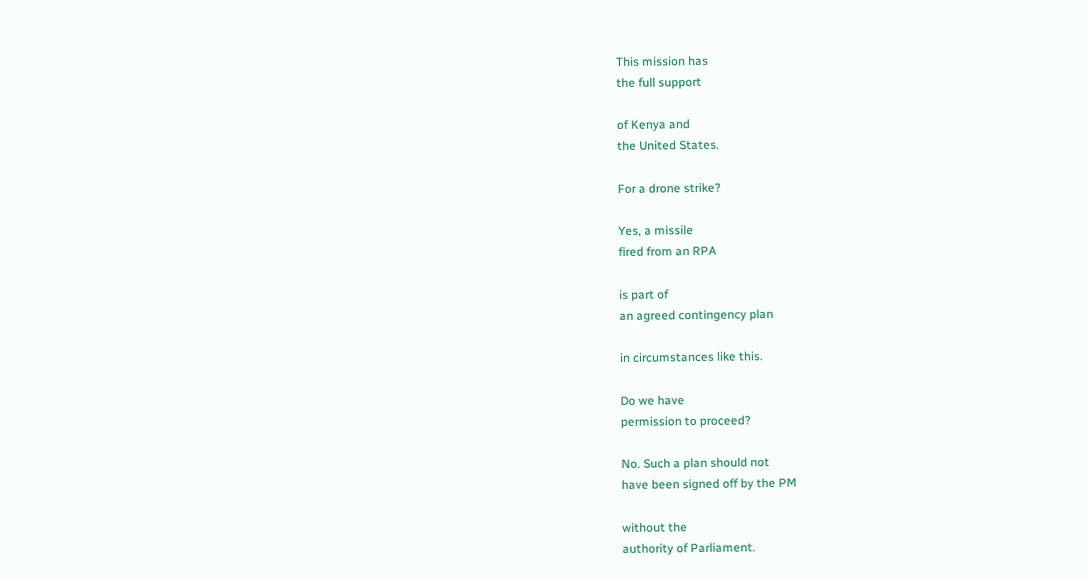This mission has
the full support

of Kenya and
the United States.

For a drone strike?

Yes, a missile
fired from an RPA

is part of
an agreed contingency plan

in circumstances like this.

Do we have
permission to proceed?

No. Such a plan should not
have been signed off by the PM

without the
authority of Parliament.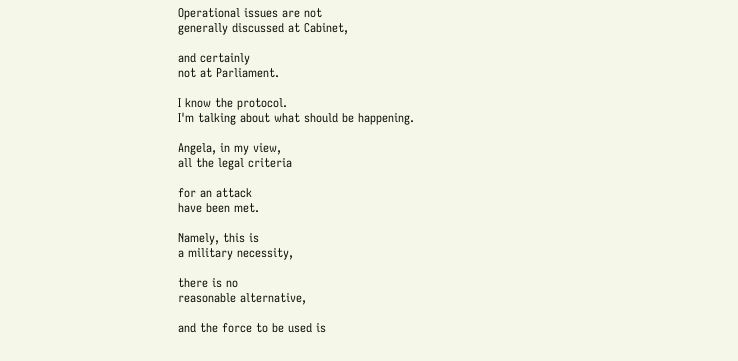Operational issues are not
generally discussed at Cabinet,

and certainly
not at Parliament.

I know the protocol.
I'm talking about what should be happening.

Angela, in my view,
all the legal criteria

for an attack
have been met.

Namely, this is
a military necessity,

there is no
reasonable alternative,

and the force to be used is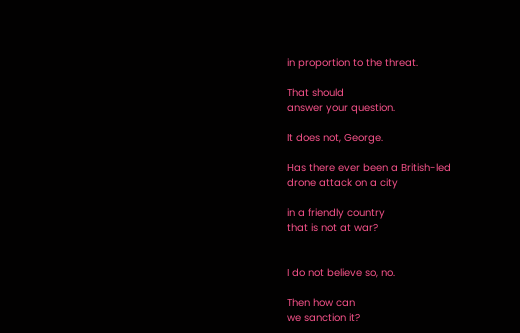in proportion to the threat.

That should
answer your question.

It does not, George.

Has there ever been a British-led
drone attack on a city

in a friendly country
that is not at war?


I do not believe so, no.

Then how can
we sanction it?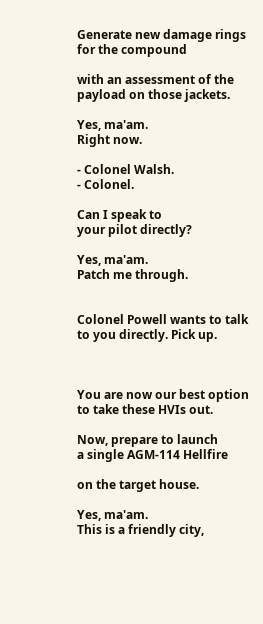Generate new damage rings
for the compound

with an assessment of the
payload on those jackets.

Yes, ma'am.
Right now.

- Colonel Walsh.
- Colonel.

Can I speak to
your pilot directly?

Yes, ma'am.
Patch me through.


Colonel Powell wants to talk
to you directly. Pick up.



You are now our best option
to take these HVIs out.

Now, prepare to launch
a single AGM-114 Hellfire

on the target house.

Yes, ma'am.
This is a friendly city,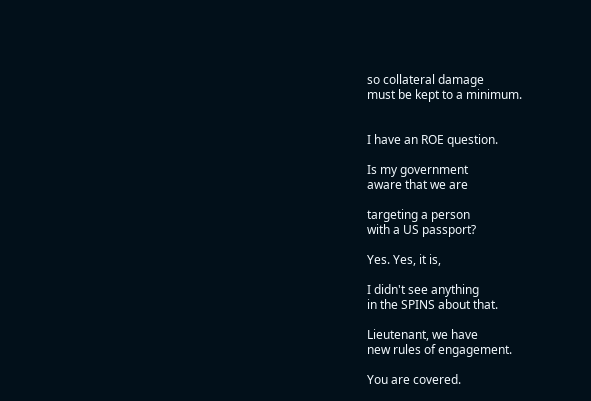so collateral damage
must be kept to a minimum.


I have an ROE question.

Is my government
aware that we are

targeting a person
with a US passport?

Yes. Yes, it is,

I didn't see anything
in the SPINS about that.

Lieutenant, we have
new rules of engagement.

You are covered.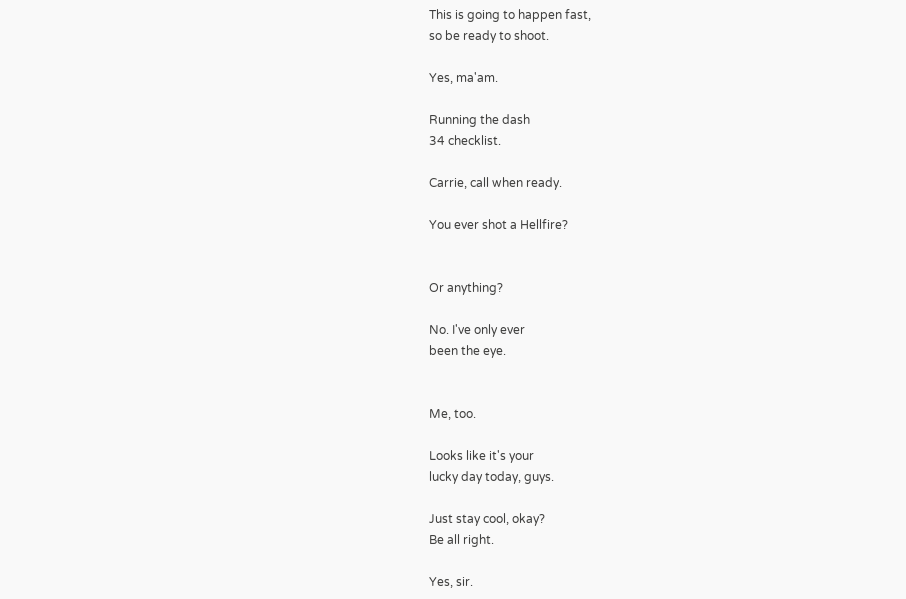This is going to happen fast,
so be ready to shoot.

Yes, ma'am.

Running the dash
34 checklist.

Carrie, call when ready.

You ever shot a Hellfire?


Or anything?

No. I've only ever
been the eye.


Me, too.

Looks like it's your
lucky day today, guys.

Just stay cool, okay?
Be all right.

Yes, sir.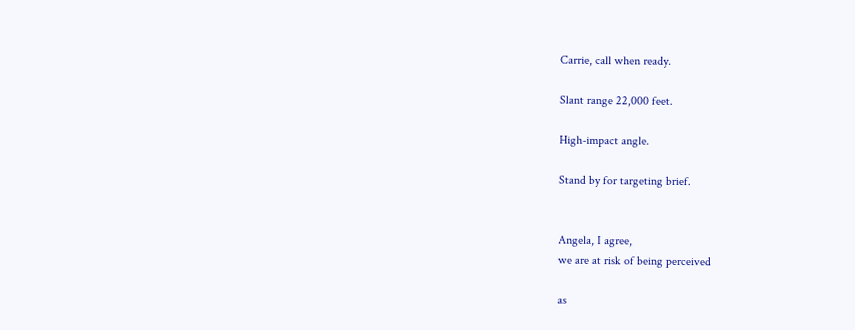Carrie, call when ready.

Slant range 22,000 feet.

High-impact angle.

Stand by for targeting brief.


Angela, I agree,
we are at risk of being perceived

as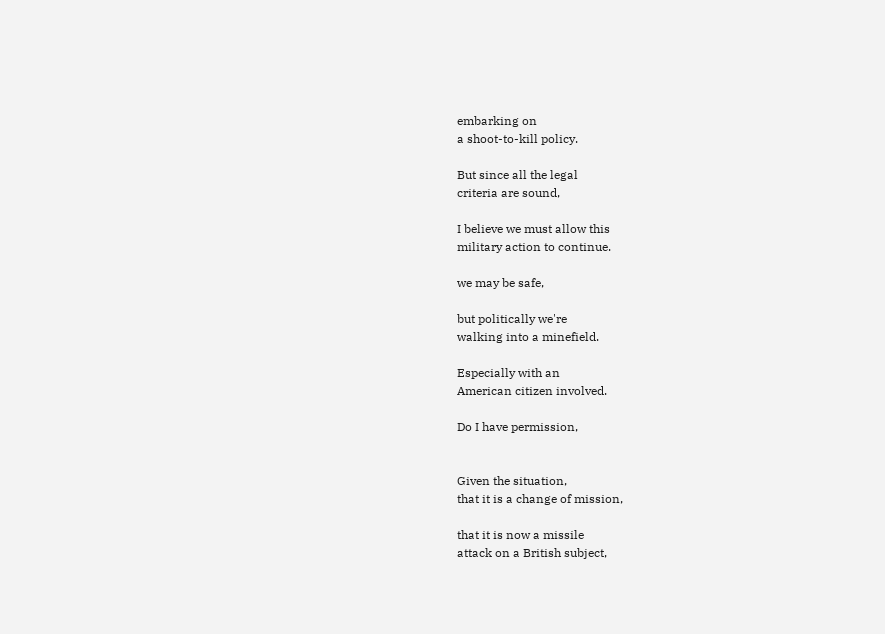embarking on
a shoot-to-kill policy.

But since all the legal
criteria are sound,

I believe we must allow this
military action to continue.

we may be safe,

but politically we're
walking into a minefield.

Especially with an
American citizen involved.

Do I have permission,


Given the situation,
that it is a change of mission,

that it is now a missile
attack on a British subject,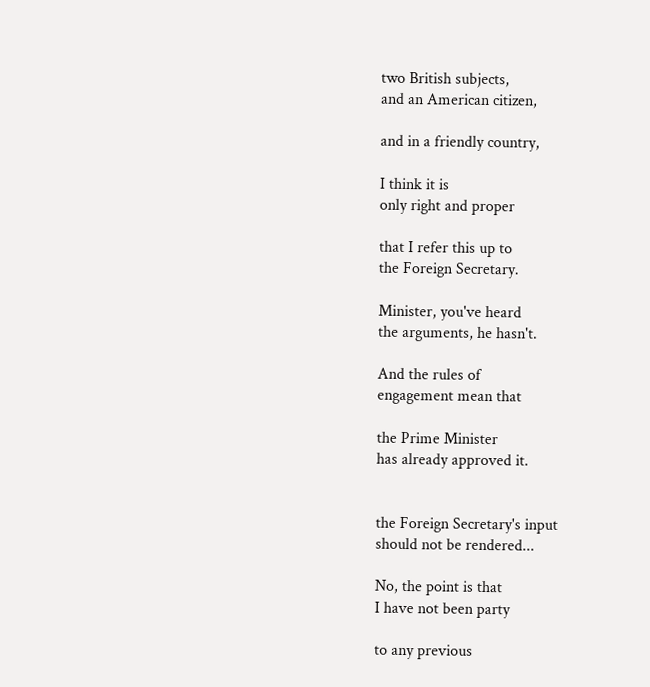two British subjects,
and an American citizen,

and in a friendly country,

I think it is
only right and proper

that I refer this up to
the Foreign Secretary.

Minister, you've heard
the arguments, he hasn't.

And the rules of
engagement mean that

the Prime Minister
has already approved it.


the Foreign Secretary's input
should not be rendered...

No, the point is that
I have not been party

to any previous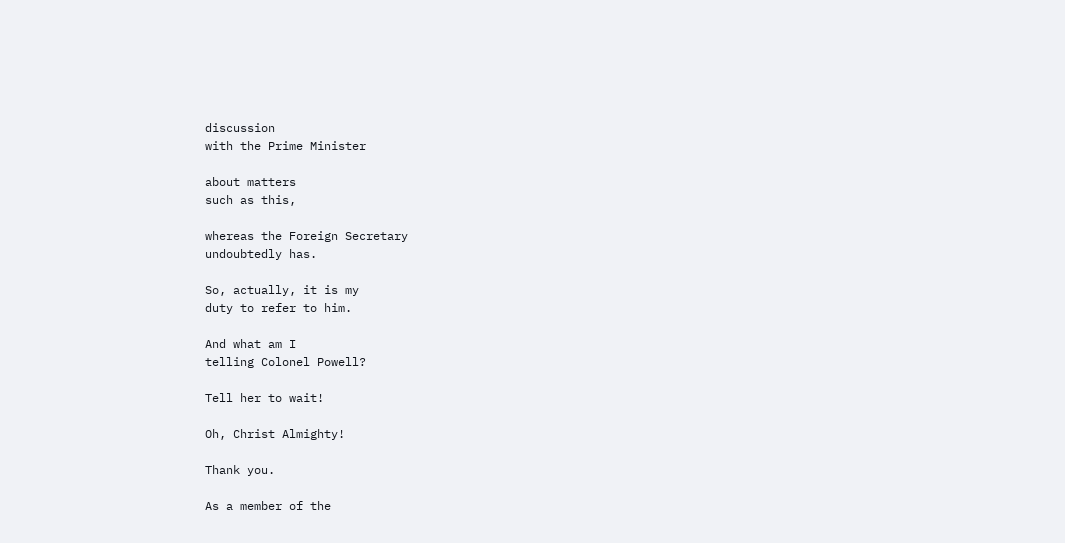discussion
with the Prime Minister

about matters
such as this,

whereas the Foreign Secretary
undoubtedly has.

So, actually, it is my
duty to refer to him.

And what am I
telling Colonel Powell?

Tell her to wait!

Oh, Christ Almighty!

Thank you.

As a member of the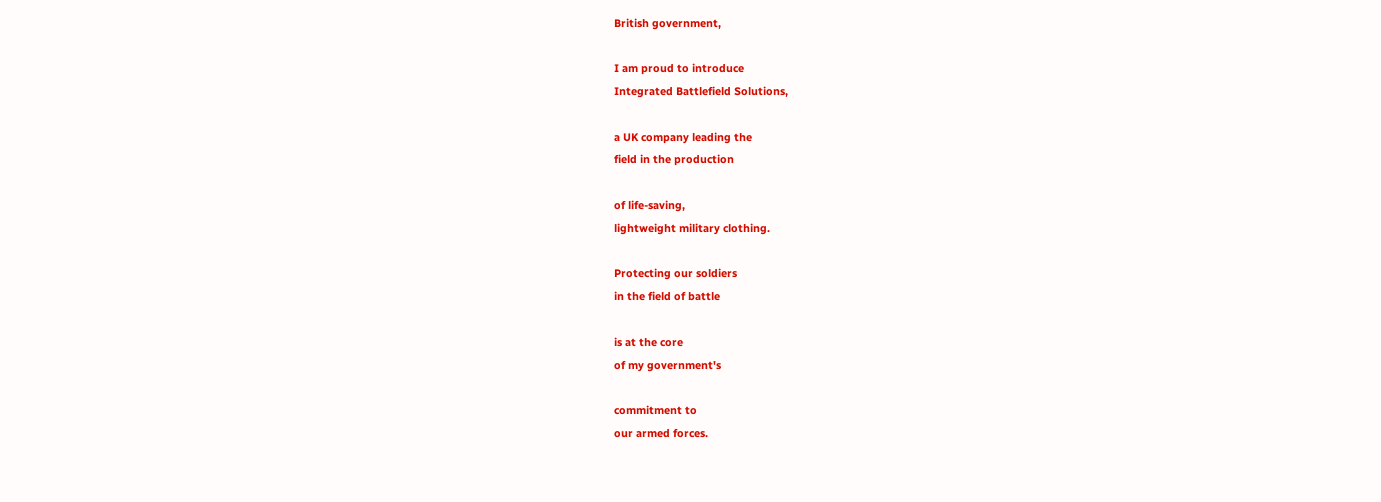British government,

I am proud to introduce
Integrated Battlefield Solutions,

a UK company leading the
field in the production

of life-saving,
lightweight military clothing.

Protecting our soldiers
in the field of battle

is at the core
of my government's

commitment to
our armed forces.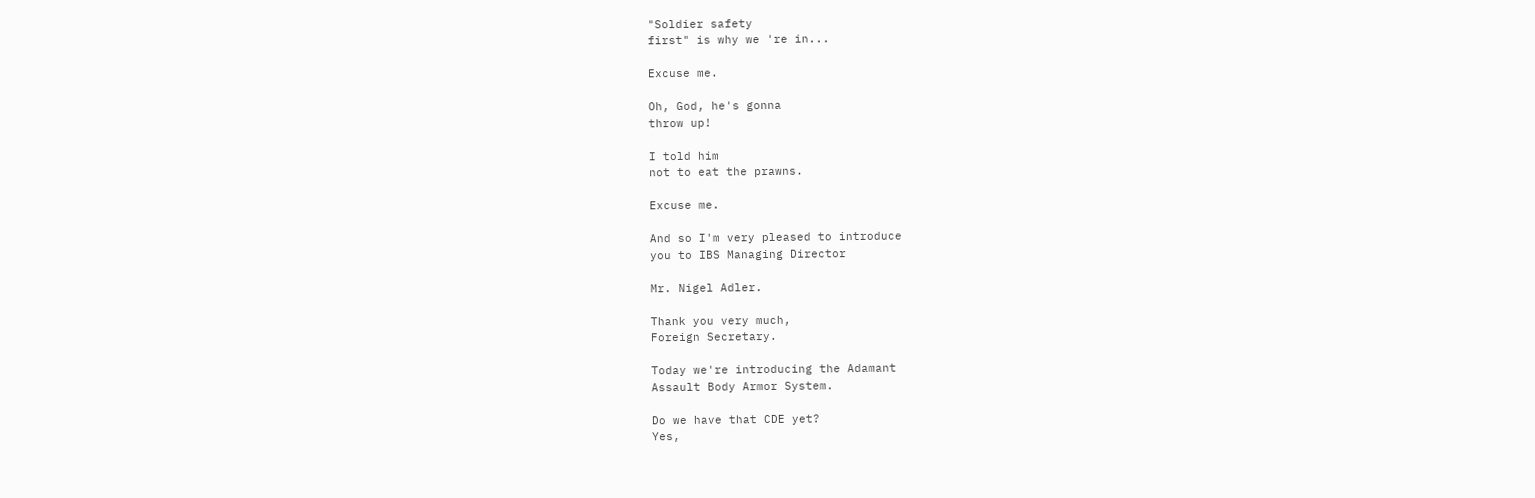"Soldier safety
first" is why we 're in...

Excuse me.

Oh, God, he's gonna
throw up!

I told him
not to eat the prawns.

Excuse me.

And so I'm very pleased to introduce
you to IBS Managing Director

Mr. Nigel Adler.

Thank you very much,
Foreign Secretary.

Today we're introducing the Adamant
Assault Body Armor System.

Do we have that CDE yet?
Yes,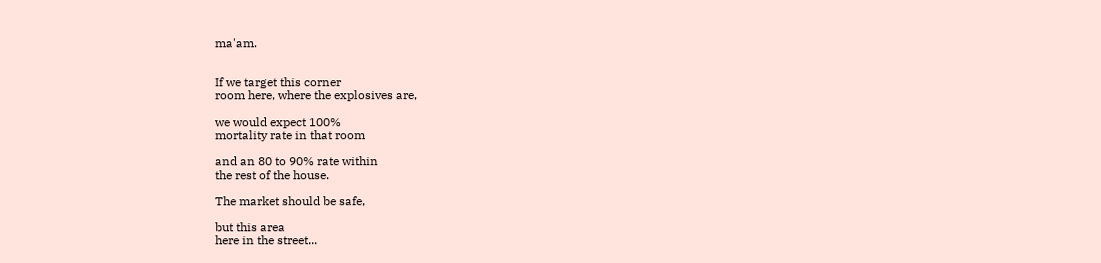ma'am.


If we target this corner
room here, where the explosives are,

we would expect 100%
mortality rate in that room

and an 80 to 90% rate within
the rest of the house.

The market should be safe,

but this area
here in the street...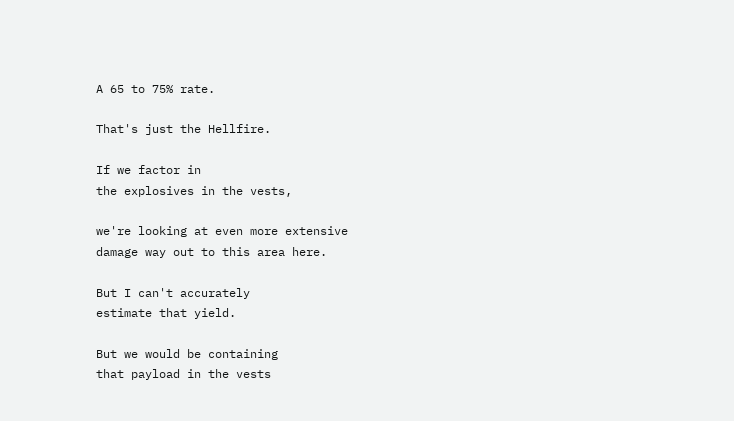A 65 to 75% rate.

That's just the Hellfire.

If we factor in
the explosives in the vests,

we're looking at even more extensive
damage way out to this area here.

But I can't accurately
estimate that yield.

But we would be containing
that payload in the vests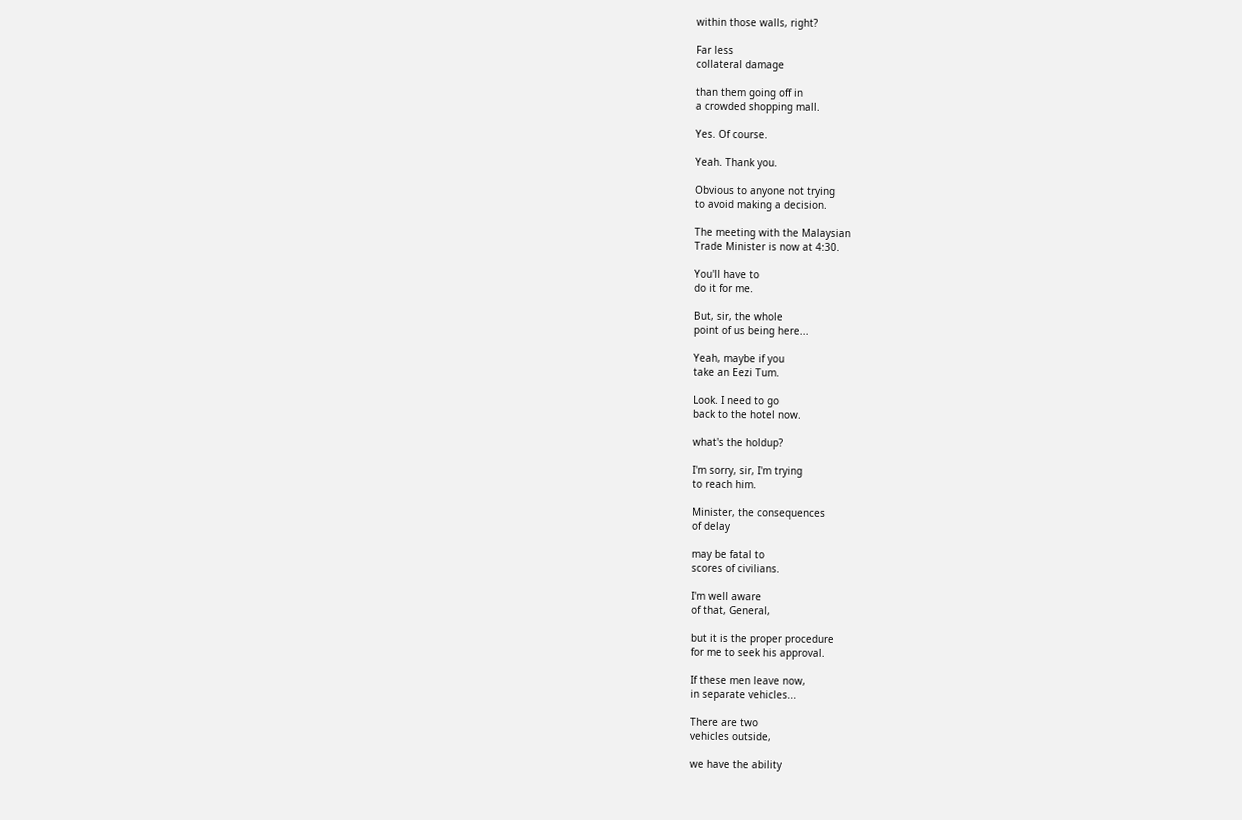within those walls, right?

Far less
collateral damage

than them going off in
a crowded shopping mall.

Yes. Of course.

Yeah. Thank you.

Obvious to anyone not trying
to avoid making a decision.

The meeting with the Malaysian
Trade Minister is now at 4:30.

You'll have to
do it for me.

But, sir, the whole
point of us being here...

Yeah, maybe if you
take an Eezi Tum.

Look. I need to go
back to the hotel now.

what's the holdup?

I'm sorry, sir, I'm trying
to reach him.

Minister, the consequences
of delay

may be fatal to
scores of civilians.

I'm well aware
of that, General,

but it is the proper procedure
for me to seek his approval.

If these men leave now,
in separate vehicles...

There are two
vehicles outside,

we have the ability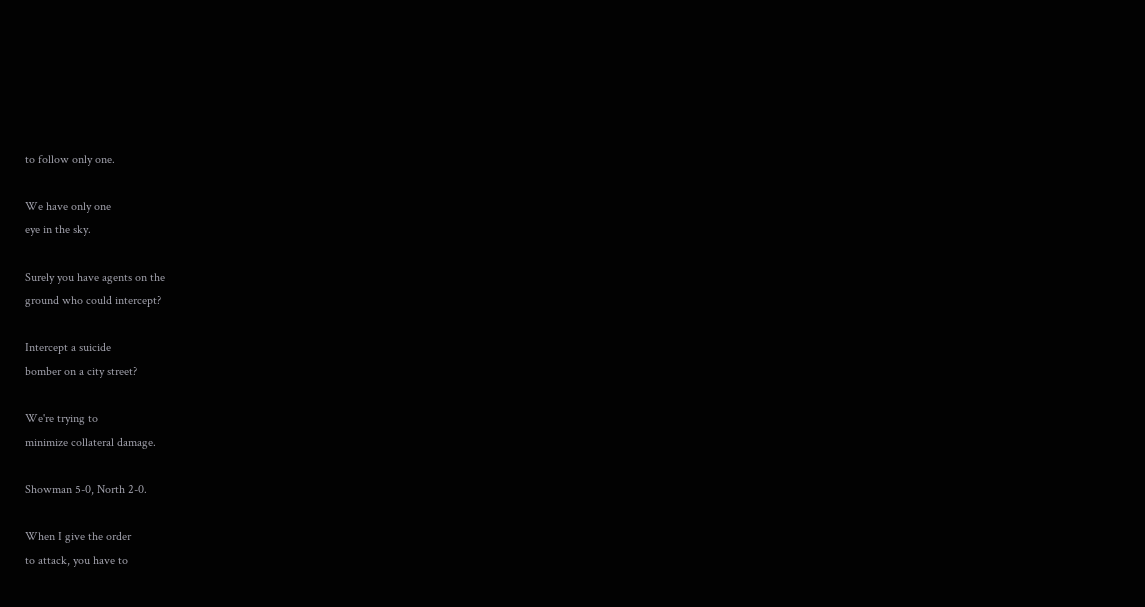to follow only one.

We have only one
eye in the sky.

Surely you have agents on the
ground who could intercept?

Intercept a suicide
bomber on a city street?

We're trying to
minimize collateral damage.

Showman 5-0, North 2-0.

When I give the order
to attack, you have to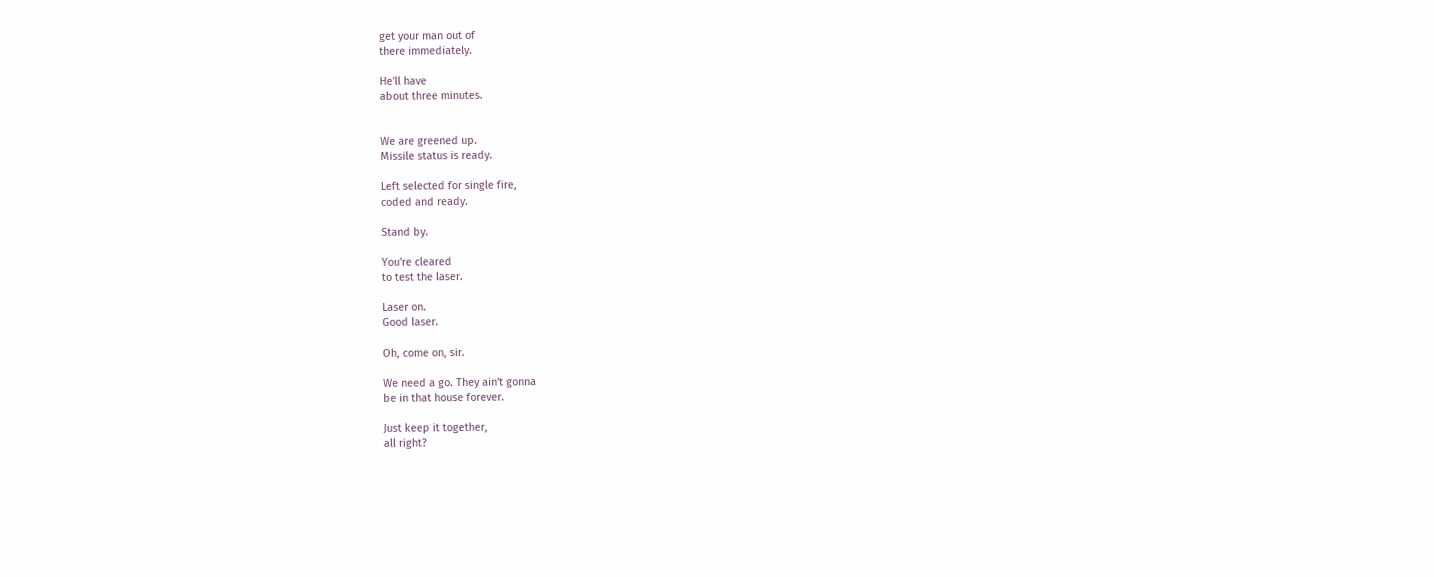get your man out of
there immediately.

He'll have
about three minutes.


We are greened up.
Missile status is ready.

Left selected for single fire,
coded and ready.

Stand by.

You're cleared
to test the laser.

Laser on.
Good laser.

Oh, come on, sir.

We need a go. They ain't gonna
be in that house forever.

Just keep it together,
all right?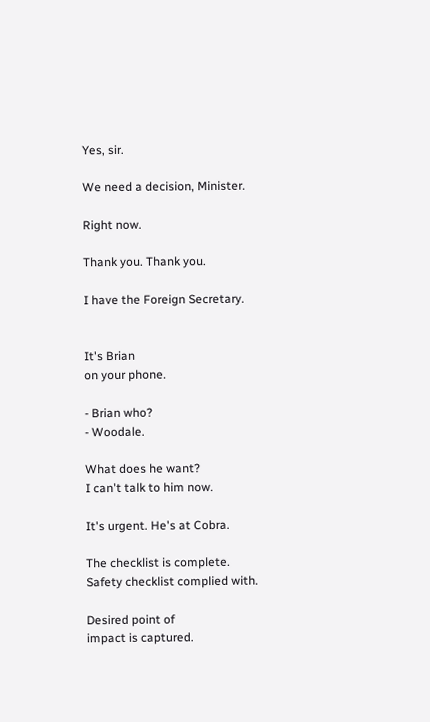Yes, sir.

We need a decision, Minister.

Right now.

Thank you. Thank you.

I have the Foreign Secretary.


It's Brian
on your phone.

- Brian who?
- Woodale.

What does he want?
I can't talk to him now.

It's urgent. He's at Cobra.

The checklist is complete.
Safety checklist complied with.

Desired point of
impact is captured.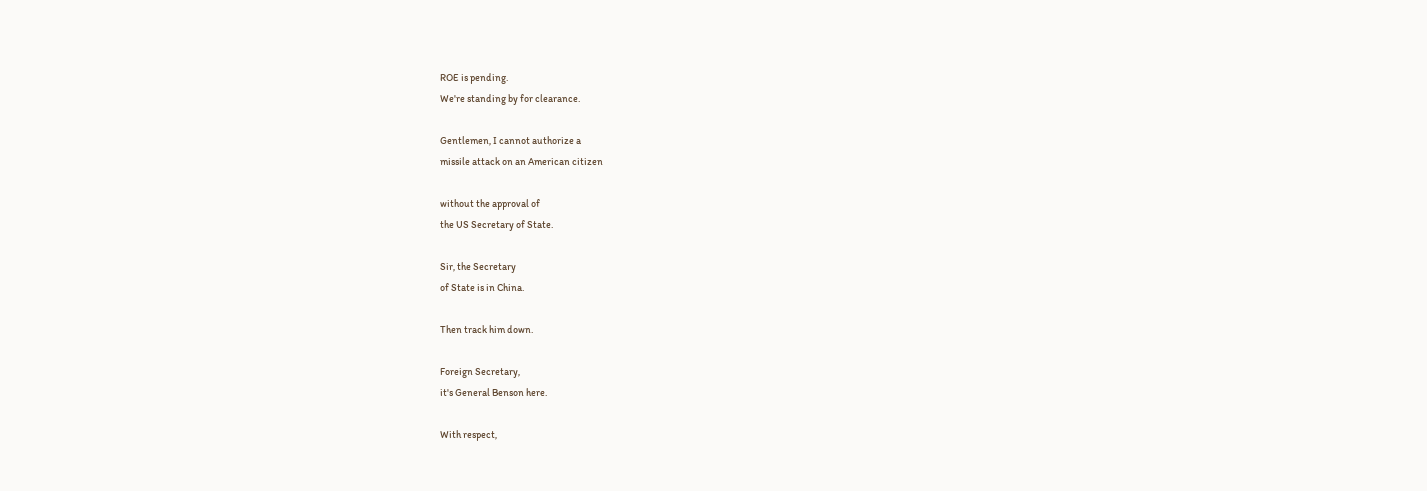ROE is pending.
We're standing by for clearance.

Gentlemen, I cannot authorize a
missile attack on an American citizen

without the approval of
the US Secretary of State.

Sir, the Secretary
of State is in China.

Then track him down.

Foreign Secretary,
it's General Benson here.

With respect,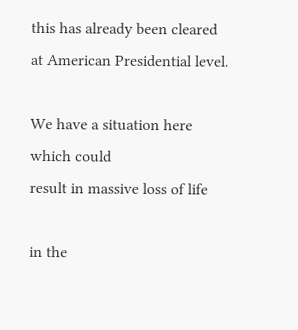this has already been cleared
at American Presidential level.

We have a situation here which could
result in massive loss of life

in the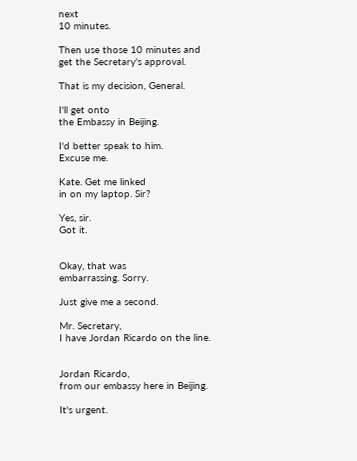next
10 minutes.

Then use those 10 minutes and
get the Secretary's approval.

That is my decision, General.

I'll get onto
the Embassy in Beijing.

I'd better speak to him.
Excuse me.

Kate. Get me linked
in on my laptop. Sir?

Yes, sir.
Got it.


Okay, that was
embarrassing. Sorry.

Just give me a second.

Mr. Secretary,
I have Jordan Ricardo on the line.


Jordan Ricardo,
from our embassy here in Beijing.

It's urgent.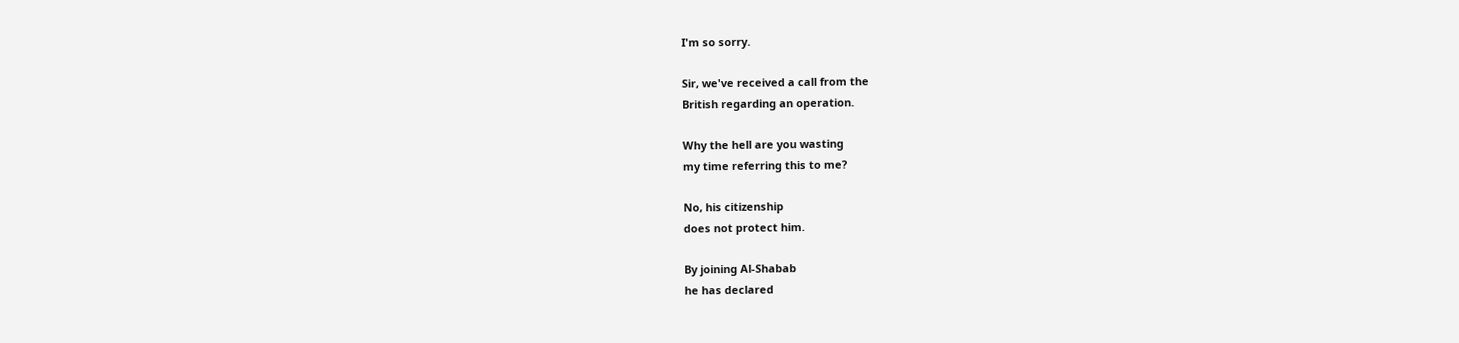I'm so sorry.

Sir, we've received a call from the
British regarding an operation.

Why the hell are you wasting
my time referring this to me?

No, his citizenship
does not protect him.

By joining Al-Shabab
he has declared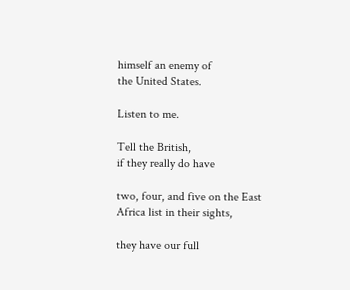himself an enemy of
the United States.

Listen to me.

Tell the British,
if they really do have

two, four, and five on the East
Africa list in their sights,

they have our full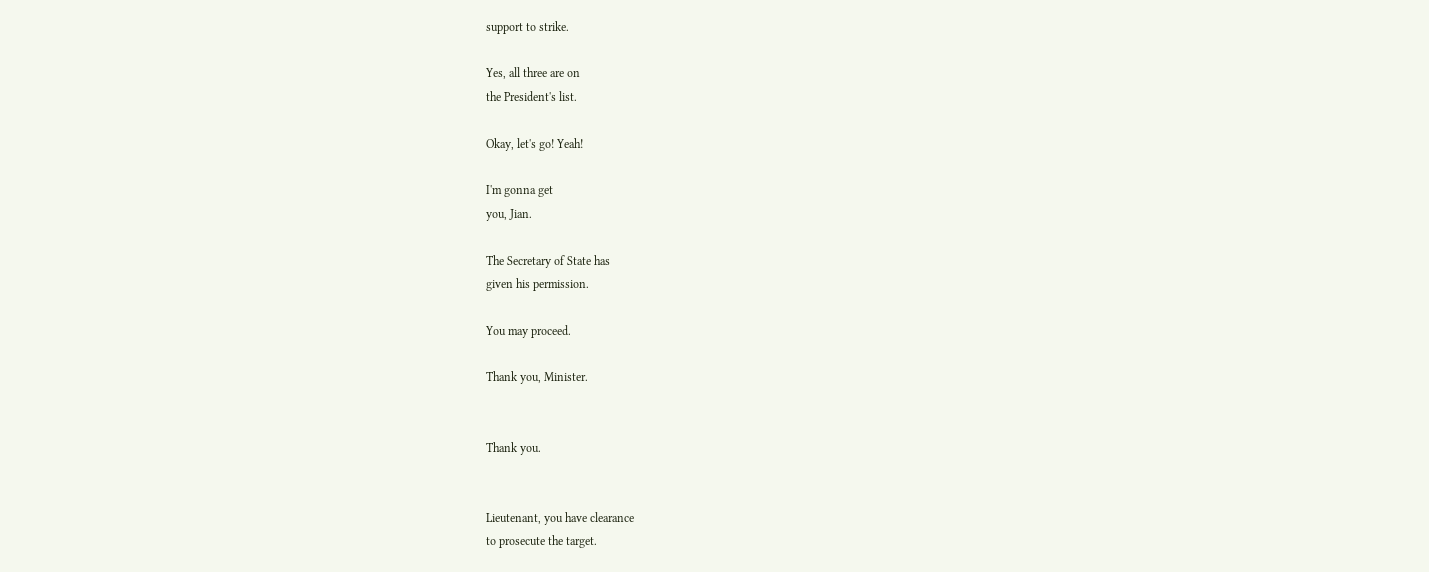support to strike.

Yes, all three are on
the President's list.

Okay, let's go! Yeah!

I'm gonna get
you, Jian.

The Secretary of State has
given his permission.

You may proceed.

Thank you, Minister.


Thank you.


Lieutenant, you have clearance
to prosecute the target.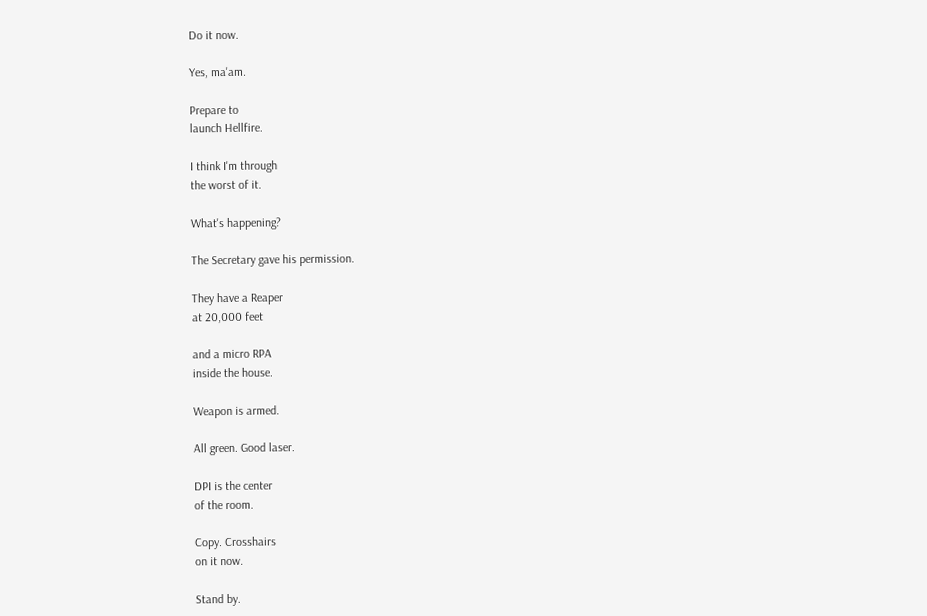Do it now.

Yes, ma'am.

Prepare to
launch Hellfire.

I think I'm through
the worst of it.

What's happening?

The Secretary gave his permission.

They have a Reaper
at 20,000 feet

and a micro RPA
inside the house.

Weapon is armed.

All green. Good laser.

DPI is the center
of the room.

Copy. Crosshairs
on it now.

Stand by.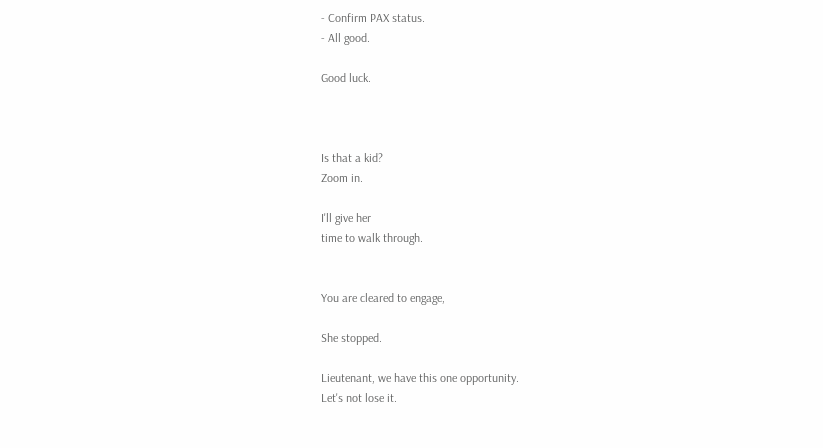- Confirm PAX status.
- All good.

Good luck.



Is that a kid?
Zoom in.

I'll give her
time to walk through.


You are cleared to engage,

She stopped.

Lieutenant, we have this one opportunity.
Let's not lose it.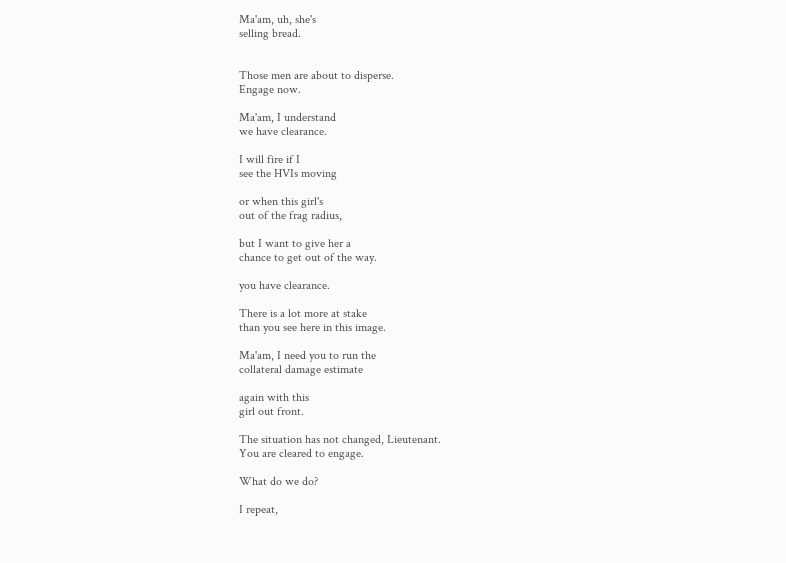Ma'am, uh, she's
selling bread.


Those men are about to disperse.
Engage now.

Ma'am, I understand
we have clearance.

I will fire if I
see the HVIs moving

or when this girl's
out of the frag radius,

but I want to give her a
chance to get out of the way.

you have clearance.

There is a lot more at stake
than you see here in this image.

Ma'am, I need you to run the
collateral damage estimate

again with this
girl out front.

The situation has not changed, Lieutenant.
You are cleared to engage.

What do we do?

I repeat,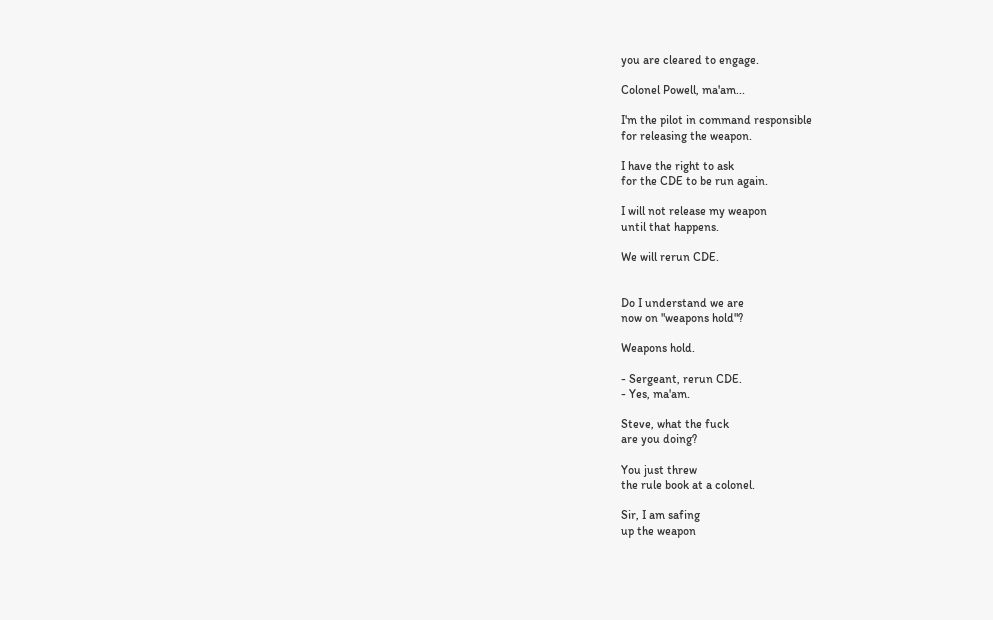you are cleared to engage.

Colonel Powell, ma'am...

I'm the pilot in command responsible
for releasing the weapon.

I have the right to ask
for the CDE to be run again.

I will not release my weapon
until that happens.

We will rerun CDE.


Do I understand we are
now on "weapons hold"?

Weapons hold.

- Sergeant, rerun CDE.
- Yes, ma'am.

Steve, what the fuck
are you doing?

You just threw
the rule book at a colonel.

Sir, I am safing
up the weapon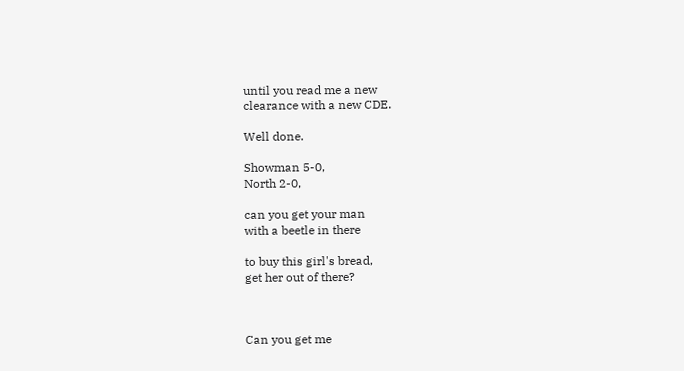until you read me a new
clearance with a new CDE.

Well done.

Showman 5-0,
North 2-0,

can you get your man
with a beetle in there

to buy this girl's bread,
get her out of there?



Can you get me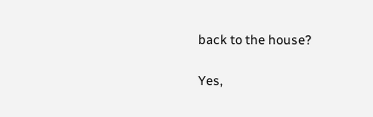back to the house?

Yes,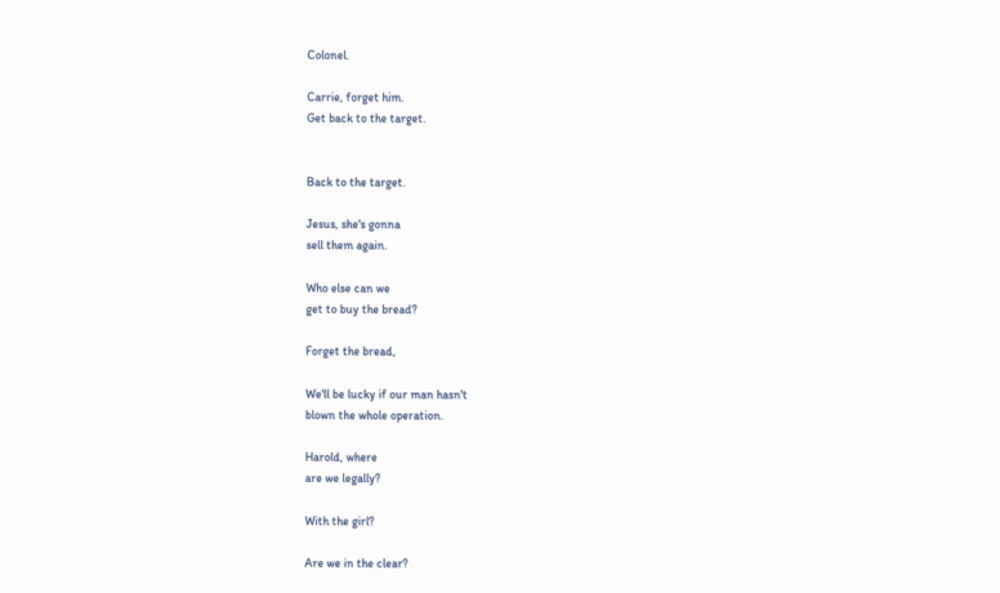Colonel.

Carrie, forget him.
Get back to the target.


Back to the target.

Jesus, she's gonna
sell them again.

Who else can we
get to buy the bread?

Forget the bread,

We'll be lucky if our man hasn't
blown the whole operation.

Harold, where
are we legally?

With the girl?

Are we in the clear?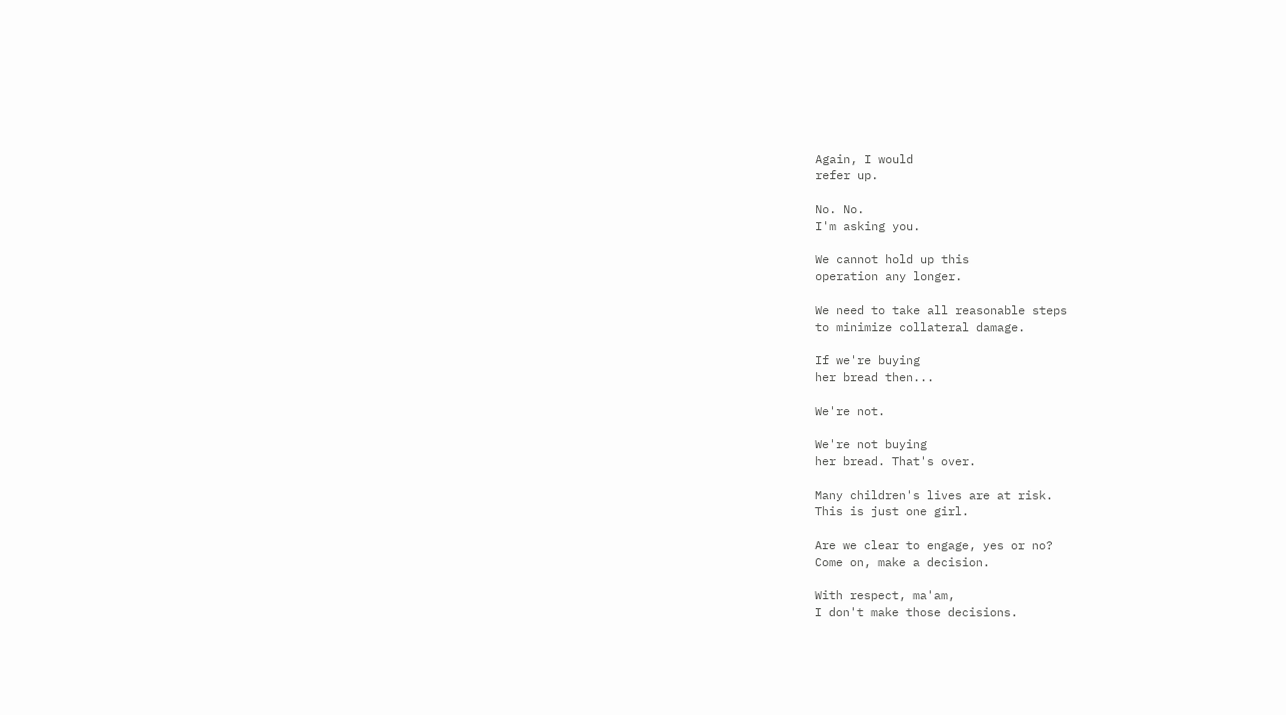Again, I would
refer up.

No. No.
I'm asking you.

We cannot hold up this
operation any longer.

We need to take all reasonable steps
to minimize collateral damage.

If we're buying
her bread then...

We're not.

We're not buying
her bread. That's over.

Many children's lives are at risk.
This is just one girl.

Are we clear to engage, yes or no?
Come on, make a decision.

With respect, ma'am,
I don't make those decisions.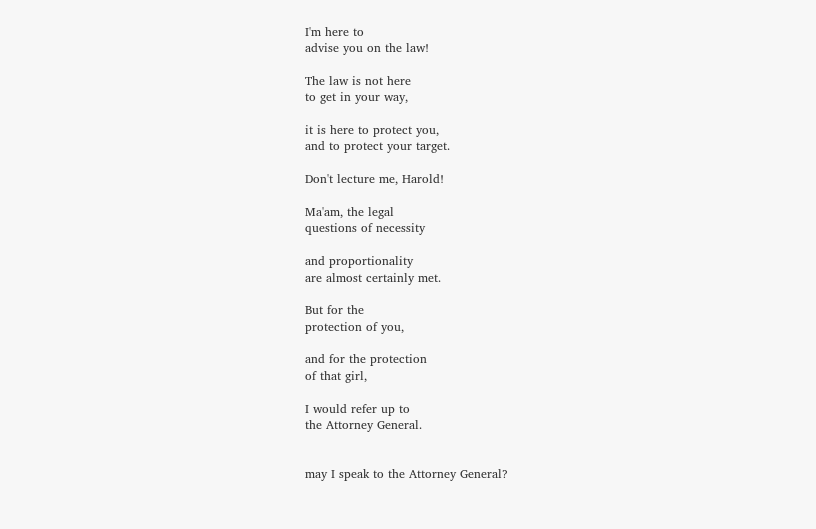I'm here to
advise you on the law!

The law is not here
to get in your way,

it is here to protect you,
and to protect your target.

Don't lecture me, Harold!

Ma'am, the legal
questions of necessity

and proportionality
are almost certainly met.

But for the
protection of you,

and for the protection
of that girl,

I would refer up to
the Attorney General.


may I speak to the Attorney General?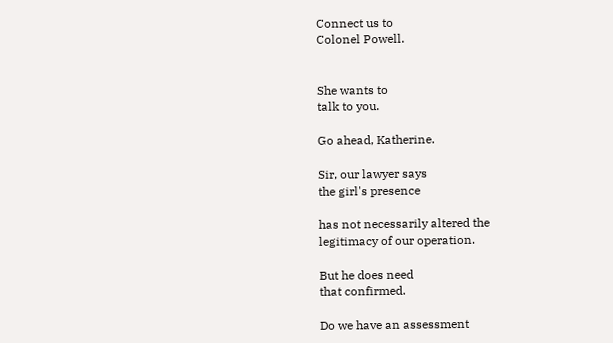Connect us to
Colonel Powell.


She wants to
talk to you.

Go ahead, Katherine.

Sir, our lawyer says
the girl's presence

has not necessarily altered the
legitimacy of our operation.

But he does need
that confirmed.

Do we have an assessment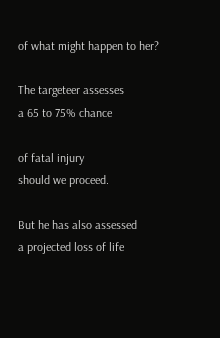of what might happen to her?

The targeteer assesses
a 65 to 75% chance

of fatal injury
should we proceed.

But he has also assessed
a projected loss of life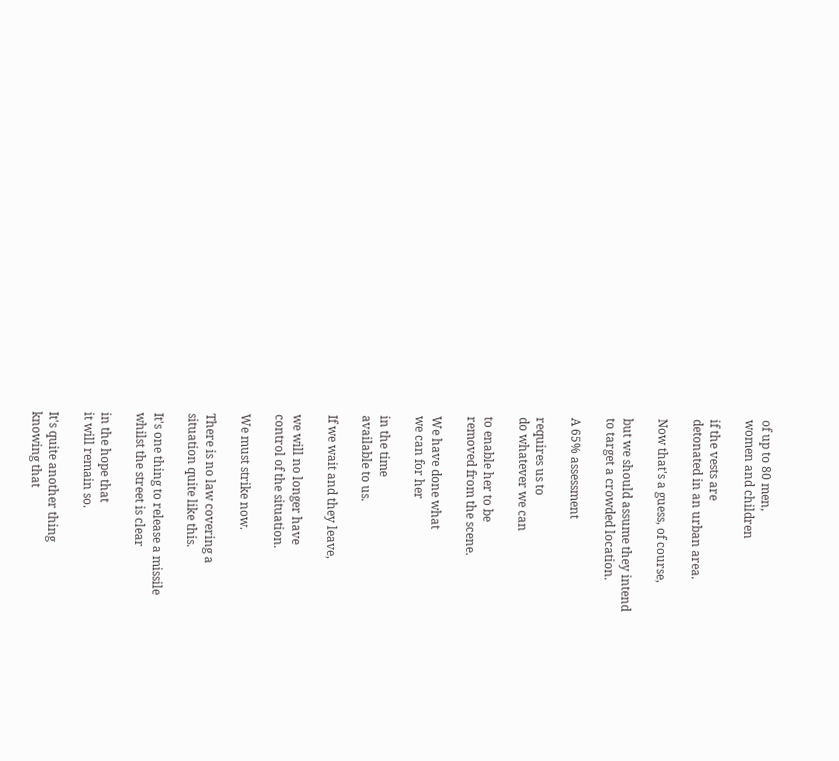of up to 80 men,
women and children

if the vests are
detonated in an urban area.

Now that's a guess, of course,

but we should assume they intend
to target a crowded location.

A 65% assessment

requires us to
do whatever we can

to enable her to be
removed from the scene.

We have done what
we can for her

in the time
available to us.

If we wait and they leave,

we will no longer have
control of the situation.

We must strike now.

There is no law covering a
situation quite like this.

It's one thing to release a missile
whilst the street is clear

in the hope that
it will remain so.

It's quite another thing
knowing that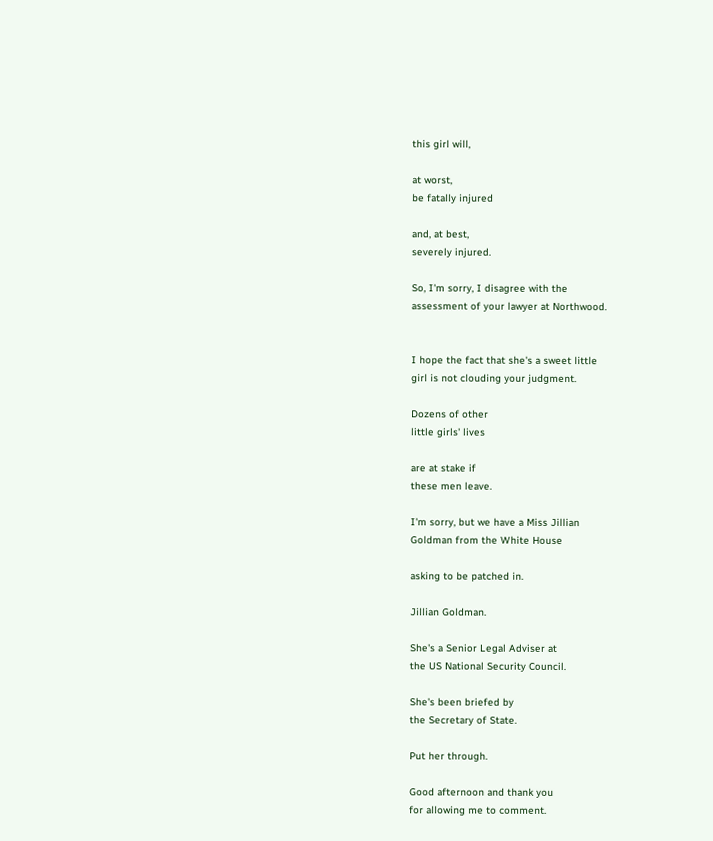this girl will,

at worst,
be fatally injured

and, at best,
severely injured.

So, I'm sorry, I disagree with the
assessment of your lawyer at Northwood.


I hope the fact that she's a sweet little
girl is not clouding your judgment.

Dozens of other
little girls' lives

are at stake if
these men leave.

I'm sorry, but we have a Miss Jillian
Goldman from the White House

asking to be patched in.

Jillian Goldman.

She's a Senior Legal Adviser at
the US National Security Council.

She's been briefed by
the Secretary of State.

Put her through.

Good afternoon and thank you
for allowing me to comment.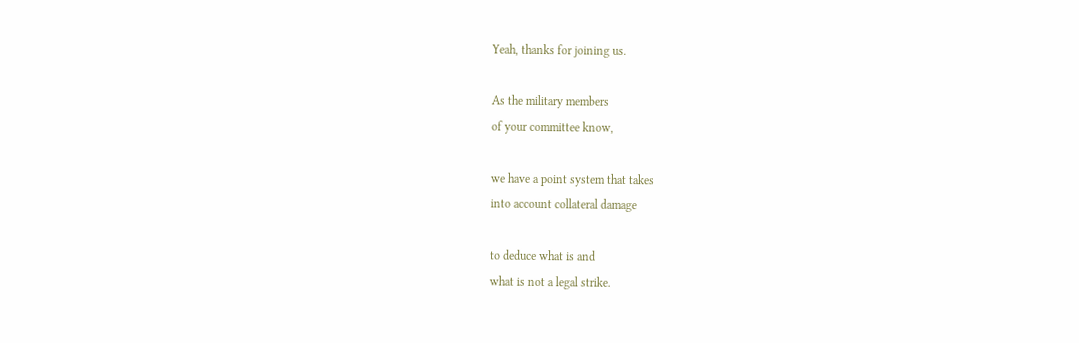Yeah, thanks for joining us.

As the military members
of your committee know,

we have a point system that takes
into account collateral damage

to deduce what is and
what is not a legal strike.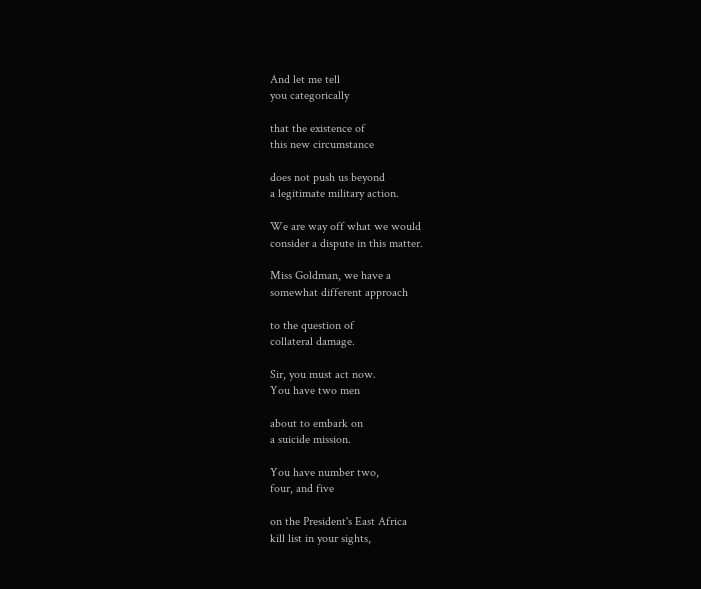And let me tell
you categorically

that the existence of
this new circumstance

does not push us beyond
a legitimate military action.

We are way off what we would
consider a dispute in this matter.

Miss Goldman, we have a
somewhat different approach

to the question of
collateral damage.

Sir, you must act now.
You have two men

about to embark on
a suicide mission.

You have number two,
four, and five

on the President's East Africa
kill list in your sights,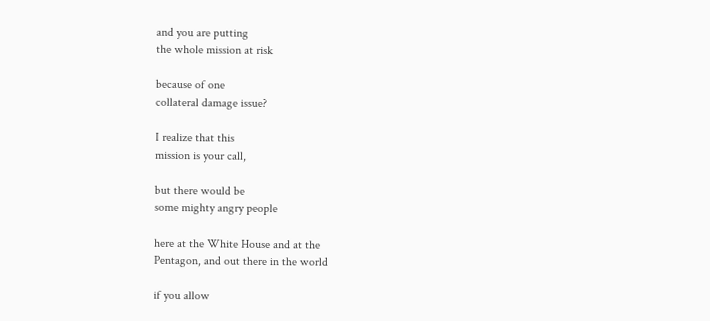and you are putting
the whole mission at risk

because of one
collateral damage issue?

I realize that this
mission is your call,

but there would be
some mighty angry people

here at the White House and at the
Pentagon, and out there in the world

if you allow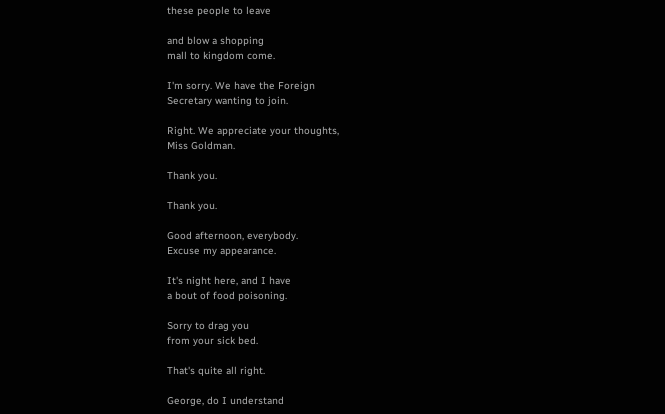these people to leave

and blow a shopping
mall to kingdom come.

I'm sorry. We have the Foreign
Secretary wanting to join.

Right. We appreciate your thoughts,
Miss Goldman.

Thank you.

Thank you.

Good afternoon, everybody.
Excuse my appearance.

It's night here, and I have
a bout of food poisoning.

Sorry to drag you
from your sick bed.

That's quite all right.

George, do I understand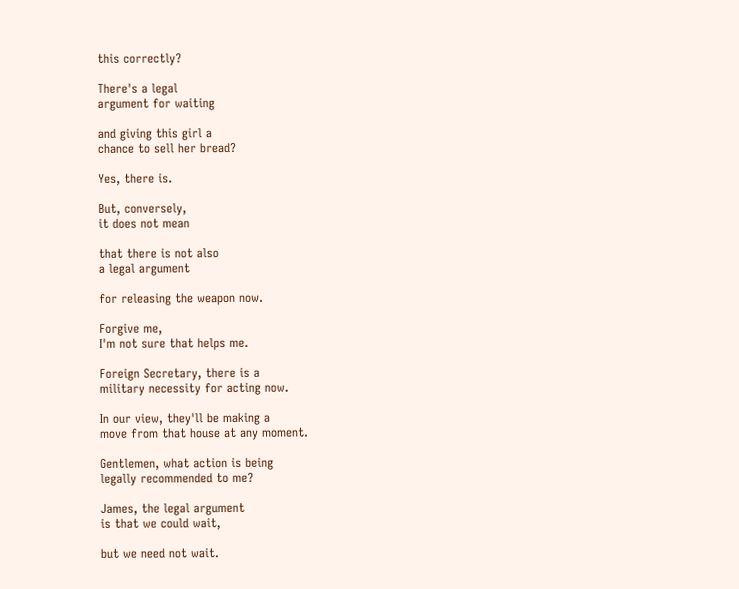this correctly?

There's a legal
argument for waiting

and giving this girl a
chance to sell her bread?

Yes, there is.

But, conversely,
it does not mean

that there is not also
a legal argument

for releasing the weapon now.

Forgive me,
I'm not sure that helps me.

Foreign Secretary, there is a
military necessity for acting now.

In our view, they'll be making a
move from that house at any moment.

Gentlemen, what action is being
legally recommended to me?

James, the legal argument
is that we could wait,

but we need not wait.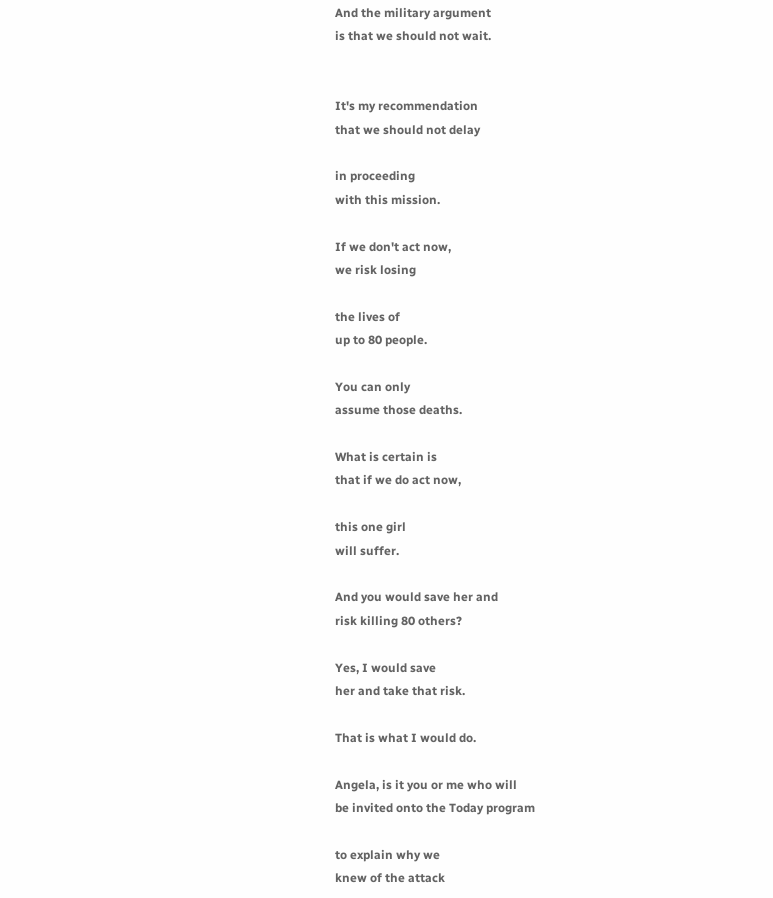And the military argument
is that we should not wait.


It's my recommendation
that we should not delay

in proceeding
with this mission.

If we don't act now,
we risk losing

the lives of
up to 80 people.

You can only
assume those deaths.

What is certain is
that if we do act now,

this one girl
will suffer.

And you would save her and
risk killing 80 others?

Yes, I would save
her and take that risk.

That is what I would do.

Angela, is it you or me who will
be invited onto the Today program

to explain why we
knew of the attack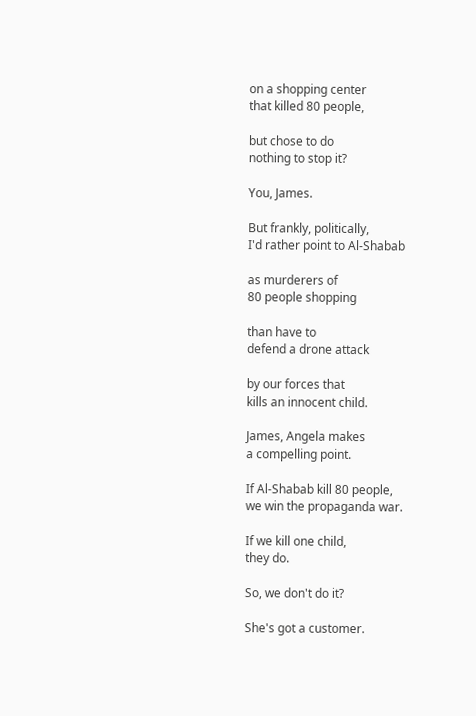on a shopping center
that killed 80 people,

but chose to do
nothing to stop it?

You, James.

But frankly, politically,
I'd rather point to Al-Shabab

as murderers of
80 people shopping

than have to
defend a drone attack

by our forces that
kills an innocent child.

James, Angela makes
a compelling point.

If Al-Shabab kill 80 people,
we win the propaganda war.

If we kill one child,
they do.

So, we don't do it?

She's got a customer.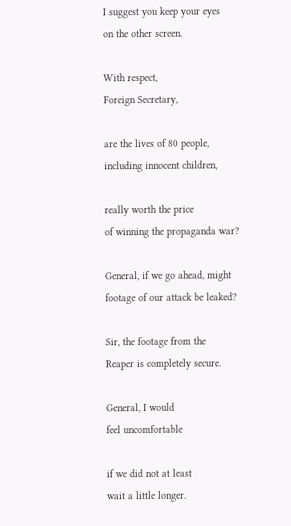I suggest you keep your eyes
on the other screen.

With respect,
Foreign Secretary,

are the lives of 80 people,
including innocent children,

really worth the price
of winning the propaganda war?

General, if we go ahead, might
footage of our attack be leaked?

Sir, the footage from the
Reaper is completely secure.

General, I would
feel uncomfortable

if we did not at least
wait a little longer.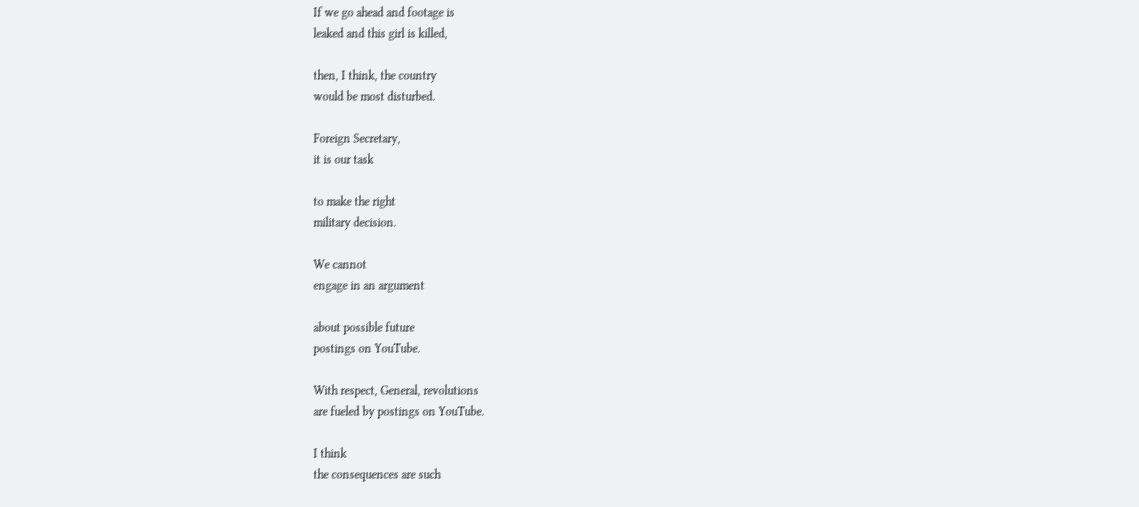If we go ahead and footage is
leaked and this girl is killed,

then, I think, the country
would be most disturbed.

Foreign Secretary,
it is our task

to make the right
military decision.

We cannot
engage in an argument

about possible future
postings on YouTube.

With respect, General, revolutions
are fueled by postings on YouTube.

I think
the consequences are such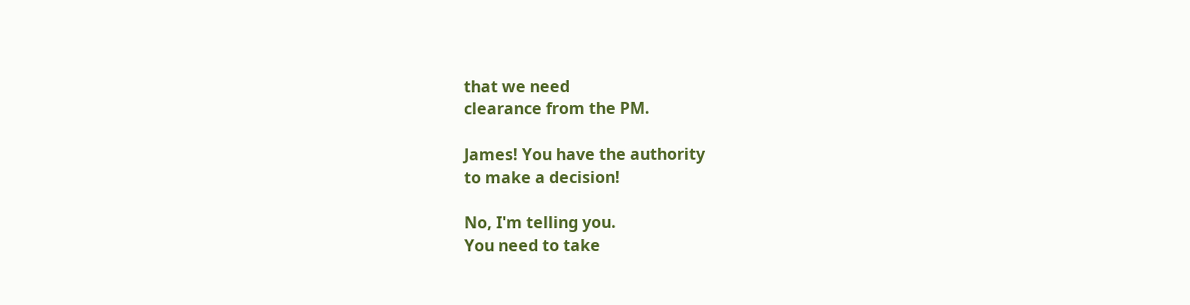that we need
clearance from the PM.

James! You have the authority
to make a decision!

No, I'm telling you.
You need to take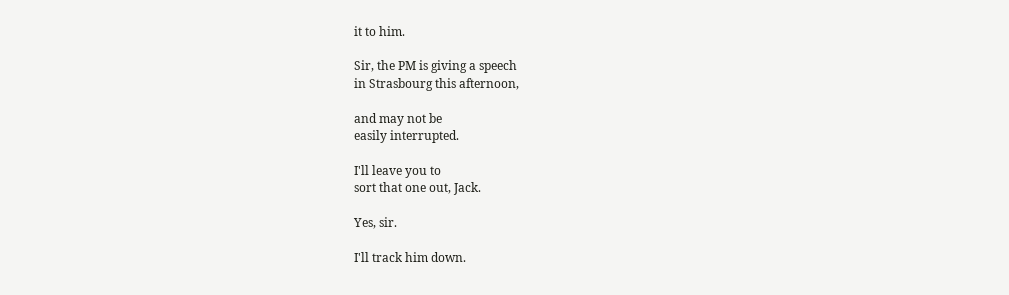it to him.

Sir, the PM is giving a speech
in Strasbourg this afternoon,

and may not be
easily interrupted.

I'll leave you to
sort that one out, Jack.

Yes, sir.

I'll track him down.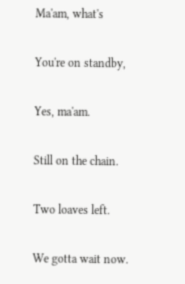Ma'am, what's

You're on standby,

Yes, ma'am.

Still on the chain.

Two loaves left.

We gotta wait now.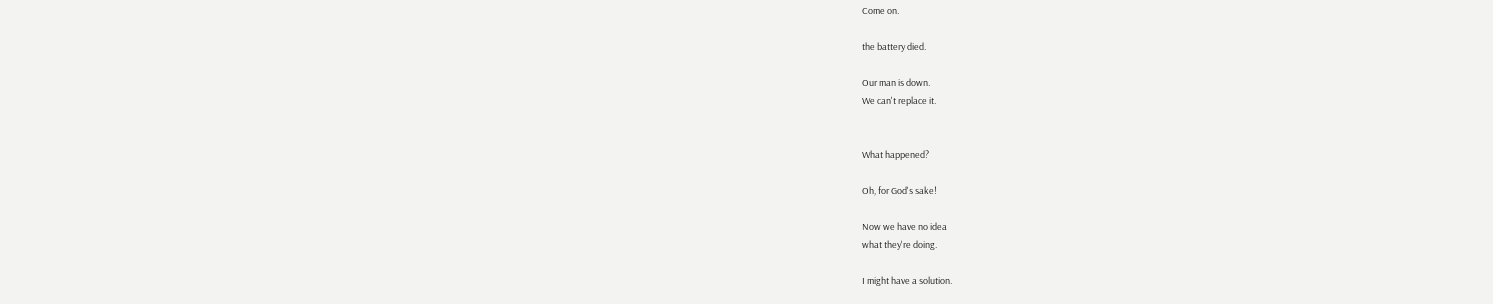Come on.

the battery died.

Our man is down.
We can't replace it.


What happened?

Oh, for God's sake!

Now we have no idea
what they're doing.

I might have a solution.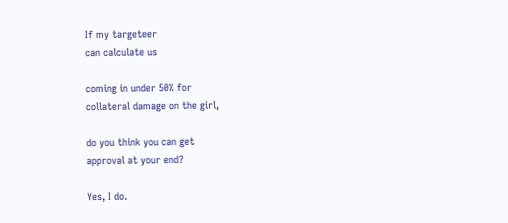If my targeteer
can calculate us

coming in under 50% for
collateral damage on the girl,

do you think you can get
approval at your end?

Yes, I do.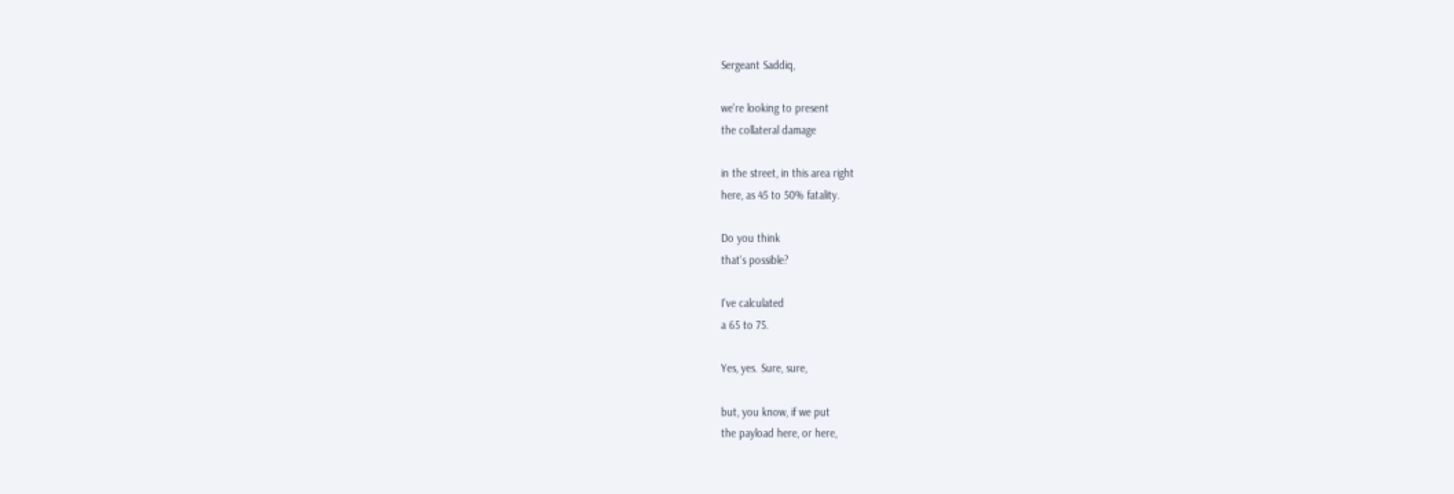Sergeant Saddiq,

we're looking to present
the collateral damage

in the street, in this area right
here, as 45 to 50% fatality.

Do you think
that's possible?

I've calculated
a 65 to 75.

Yes, yes. Sure, sure,

but, you know, if we put
the payload here, or here,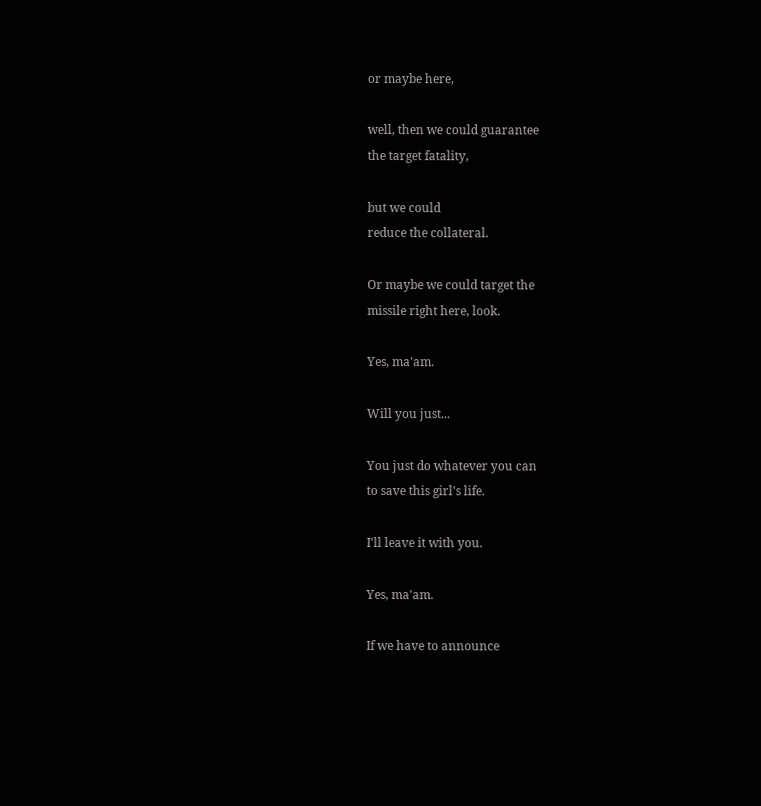or maybe here,

well, then we could guarantee
the target fatality,

but we could
reduce the collateral.

Or maybe we could target the
missile right here, look.

Yes, ma'am.

Will you just...

You just do whatever you can
to save this girl's life.

I'll leave it with you.

Yes, ma'am.

If we have to announce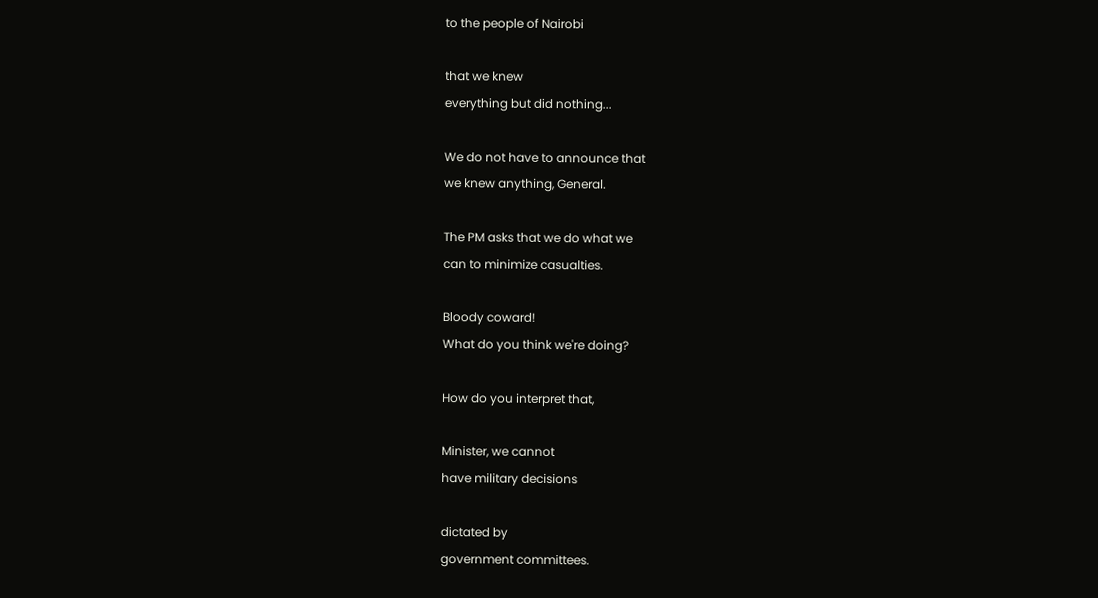to the people of Nairobi

that we knew
everything but did nothing...

We do not have to announce that
we knew anything, General.

The PM asks that we do what we
can to minimize casualties.

Bloody coward!
What do you think we're doing?

How do you interpret that,

Minister, we cannot
have military decisions

dictated by
government committees.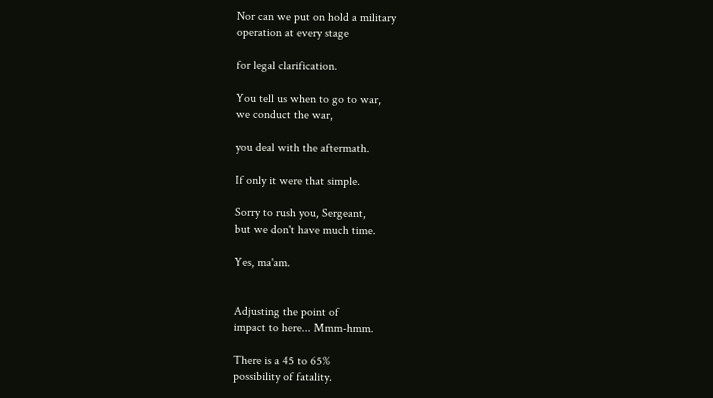Nor can we put on hold a military
operation at every stage

for legal clarification.

You tell us when to go to war,
we conduct the war,

you deal with the aftermath.

If only it were that simple.

Sorry to rush you, Sergeant,
but we don't have much time.

Yes, ma'am.


Adjusting the point of
impact to here... Mmm-hmm.

There is a 45 to 65%
possibility of fatality.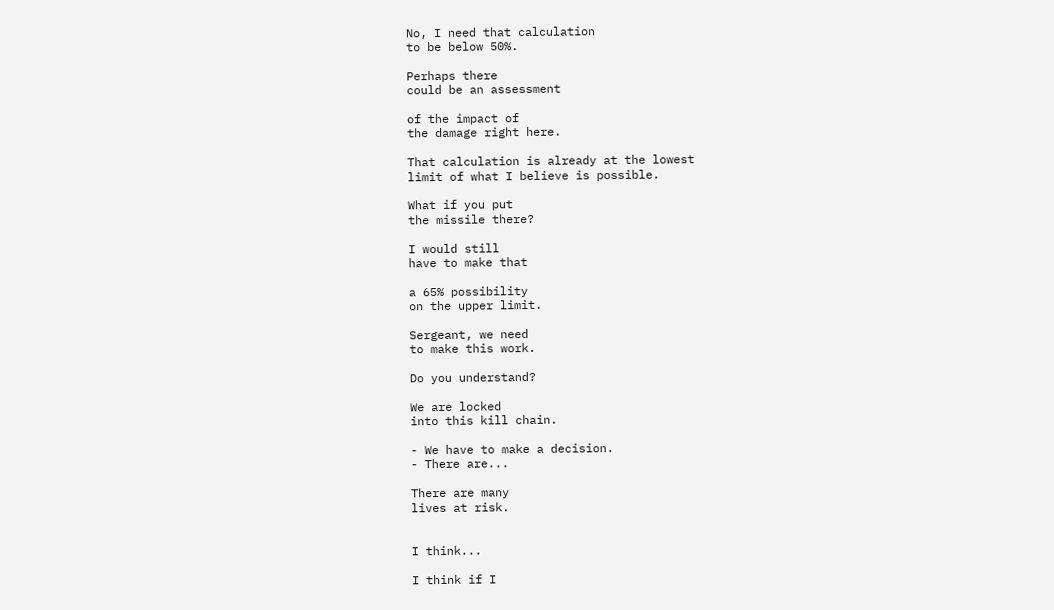No, I need that calculation
to be below 50%.

Perhaps there
could be an assessment

of the impact of
the damage right here.

That calculation is already at the lowest
limit of what I believe is possible.

What if you put
the missile there?

I would still
have to make that

a 65% possibility
on the upper limit.

Sergeant, we need
to make this work.

Do you understand?

We are locked
into this kill chain.

- We have to make a decision.
- There are...

There are many
lives at risk.


I think...

I think if I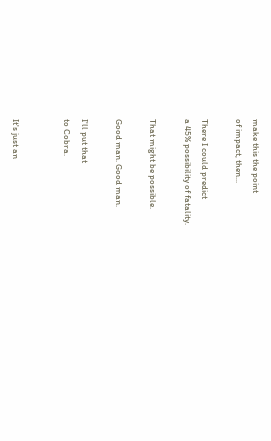make this the point
of impact, then...

There I could predict
a 45% possibility of fatality.

That might be possible.

Good man. Good man.

I'll put that
to Cobra.


It's just an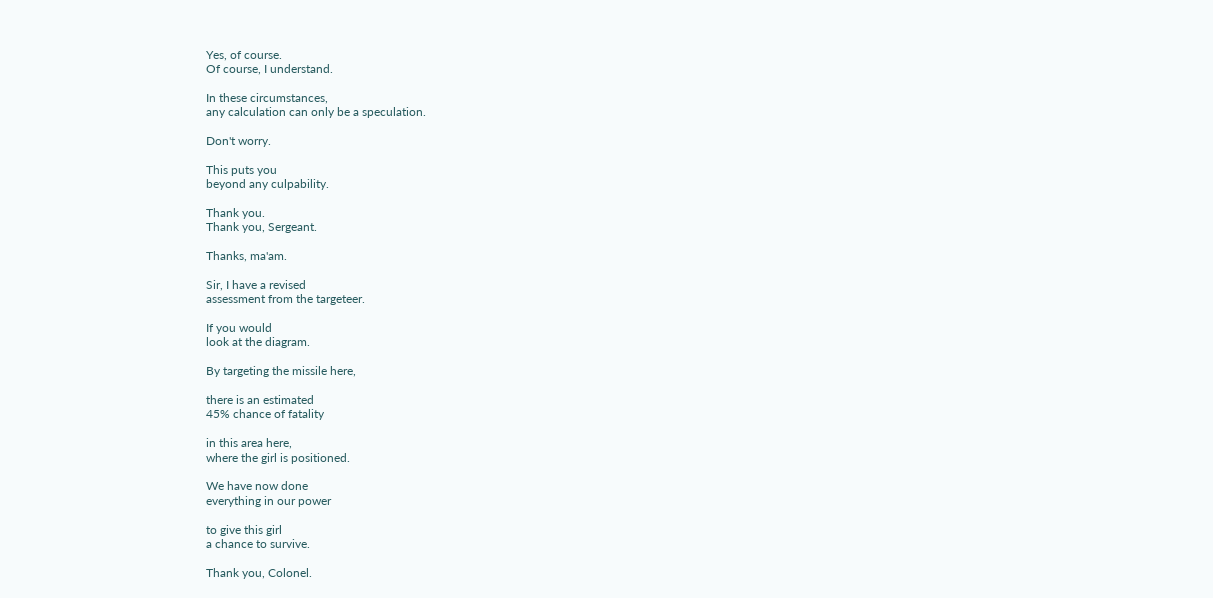Yes, of course.
Of course, I understand.

In these circumstances,
any calculation can only be a speculation.

Don't worry.

This puts you
beyond any culpability.

Thank you.
Thank you, Sergeant.

Thanks, ma'am.

Sir, I have a revised
assessment from the targeteer.

If you would
look at the diagram.

By targeting the missile here,

there is an estimated
45% chance of fatality

in this area here,
where the girl is positioned.

We have now done
everything in our power

to give this girl
a chance to survive.

Thank you, Colonel.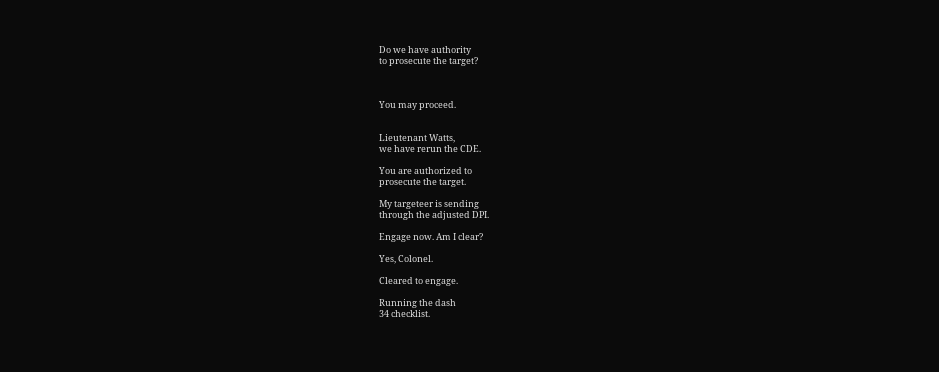Do we have authority
to prosecute the target?



You may proceed.


Lieutenant Watts,
we have rerun the CDE.

You are authorized to
prosecute the target.

My targeteer is sending
through the adjusted DPI.

Engage now. Am I clear?

Yes, Colonel.

Cleared to engage.

Running the dash
34 checklist.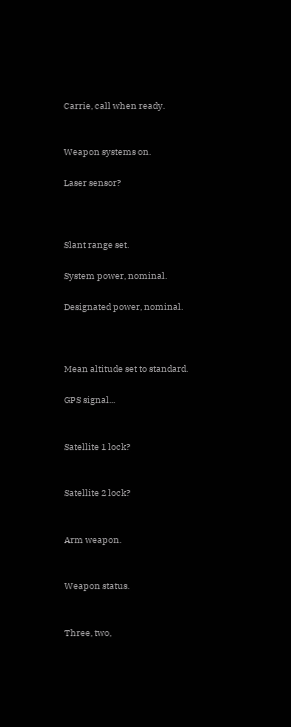Carrie, call when ready.


Weapon systems on.

Laser sensor?



Slant range set.

System power, nominal.

Designated power, nominal.



Mean altitude set to standard.

GPS signal...


Satellite 1 lock?


Satellite 2 lock?


Arm weapon.


Weapon status.


Three, two,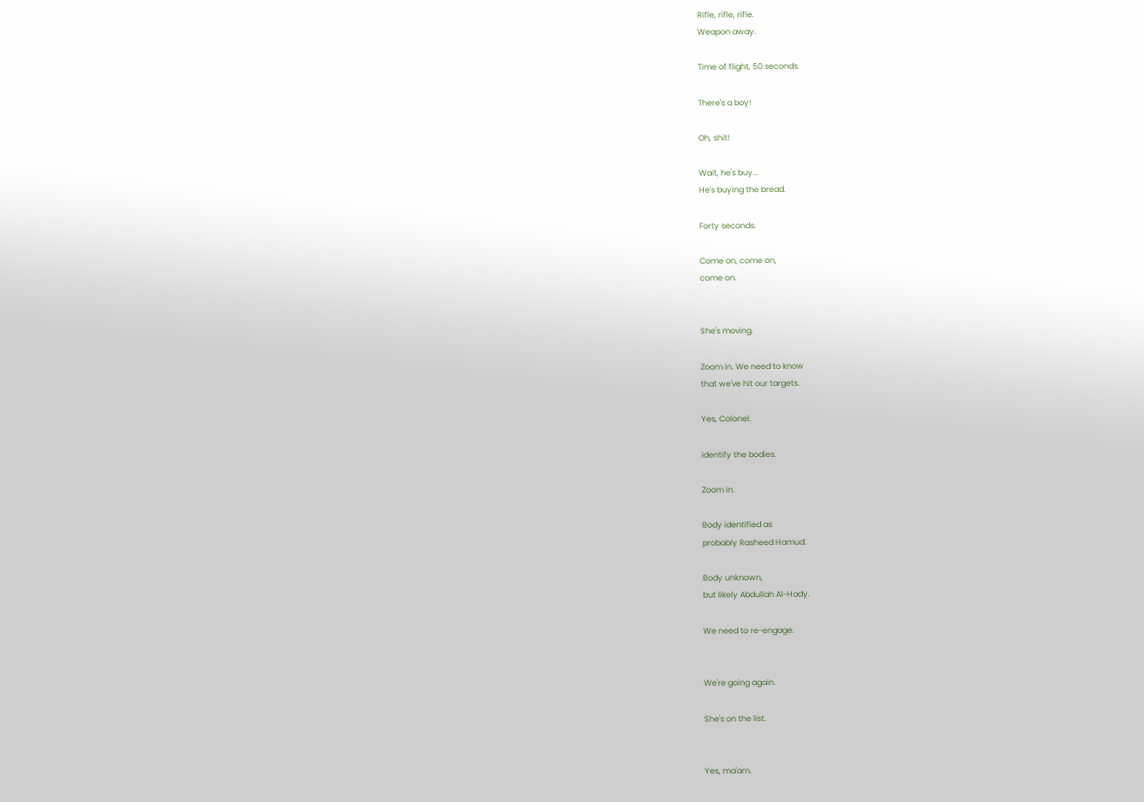Rifle, rifle, rifle.
Weapon away.

Time of flight, 50 seconds.

There's a boy!

Oh, shit!

Wait, he's buy...
He's buying the bread.

Forty seconds.

Come on, come on,
come on.


She's moving.

Zoom in. We need to know
that we've hit our targets.

Yes, Colonel.

identify the bodies.

Zoom in.

Body identified as
probably Rasheed Hamud.

Body unknown,
but likely Abdullah Al-Hady.

We need to re-engage.


We're going again.

She's on the list.


Yes, ma'am.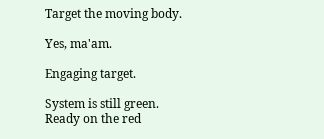Target the moving body.

Yes, ma'am.

Engaging target.

System is still green.
Ready on the red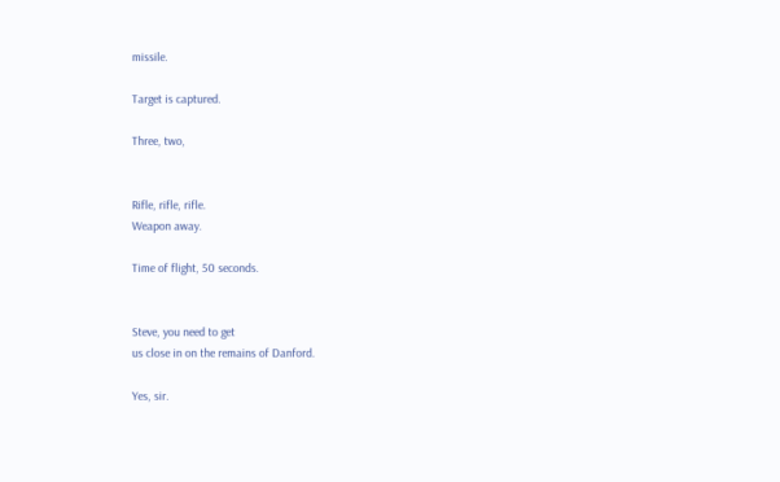missile.

Target is captured.

Three, two,


Rifle, rifle, rifle.
Weapon away.

Time of flight, 50 seconds.


Steve, you need to get
us close in on the remains of Danford.

Yes, sir.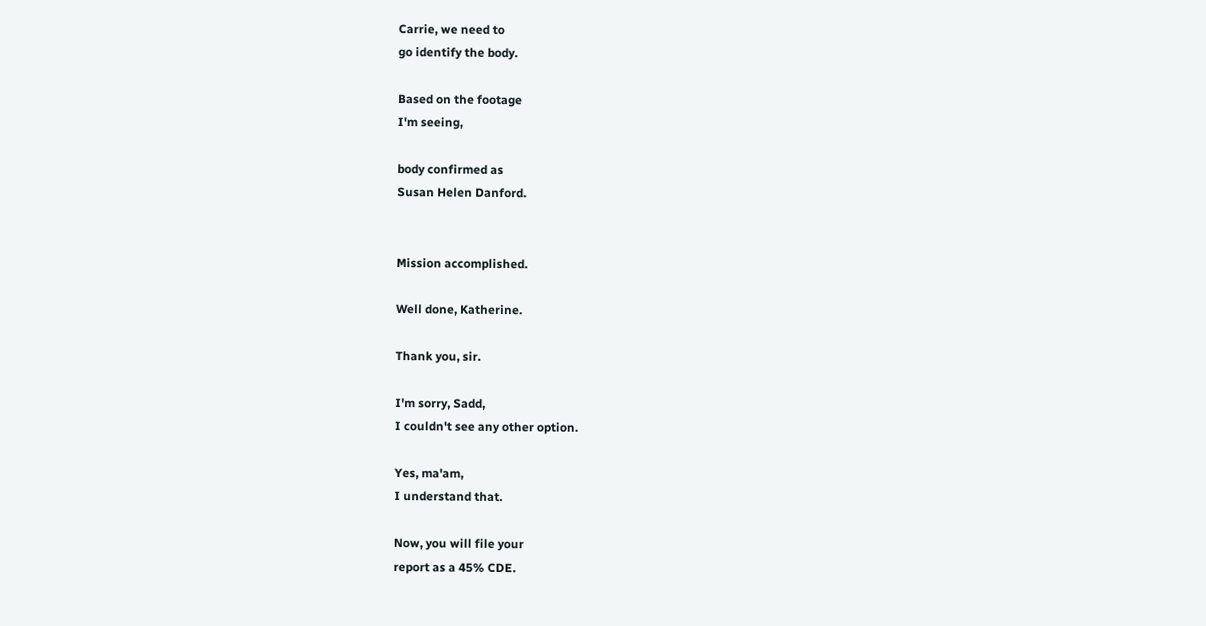Carrie, we need to
go identify the body.

Based on the footage
I'm seeing,

body confirmed as
Susan Helen Danford.


Mission accomplished.

Well done, Katherine.

Thank you, sir.

I'm sorry, Sadd,
I couldn't see any other option.

Yes, ma'am,
I understand that.

Now, you will file your
report as a 45% CDE.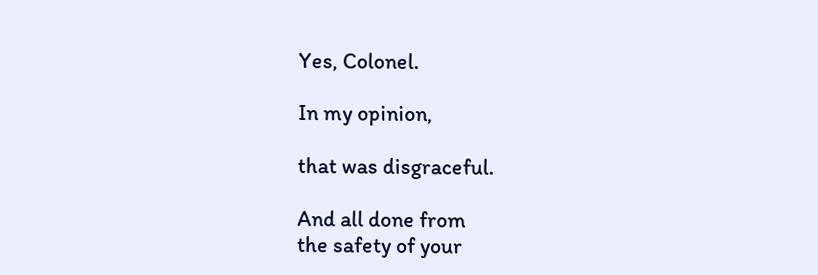Yes, Colonel.

In my opinion,

that was disgraceful.

And all done from
the safety of your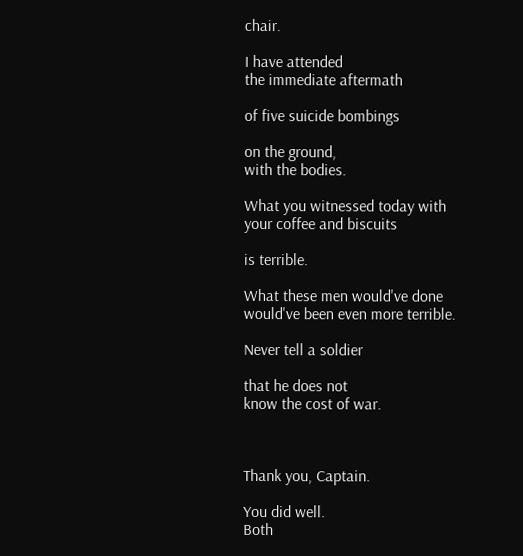chair.

I have attended
the immediate aftermath

of five suicide bombings

on the ground,
with the bodies.

What you witnessed today with
your coffee and biscuits

is terrible.

What these men would've done
would've been even more terrible.

Never tell a soldier

that he does not
know the cost of war.



Thank you, Captain.

You did well.
Both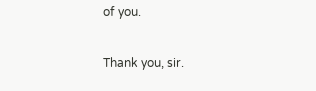of you.

Thank you, sir.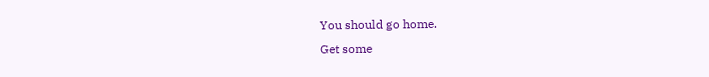You should go home.
Get some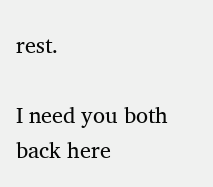rest.

I need you both
back here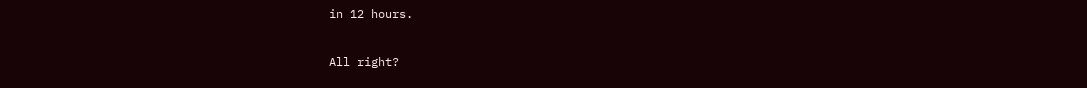in 12 hours.

All right?